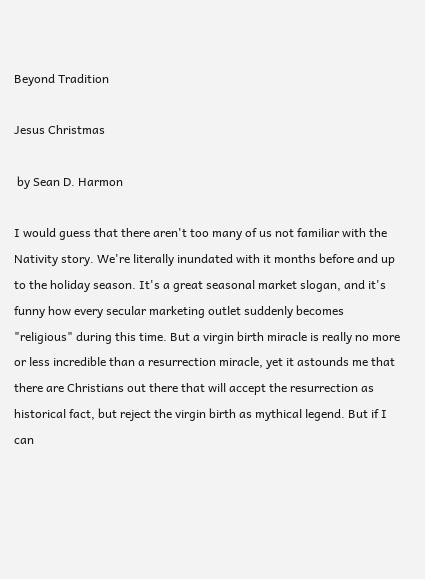Beyond Tradition

Jesus Christmas

 by Sean D. Harmon

I would guess that there aren't too many of us not familiar with the Nativity story. We're literally inundated with it months before and up to the holiday season. It's a great seasonal market slogan, and it's funny how every secular marketing outlet suddenly becomes "religious" during this time. But a virgin birth miracle is really no more or less incredible than a resurrection miracle, yet it astounds me that there are Christians out there that will accept the resurrection as historical fact, but reject the virgin birth as mythical legend. But if I can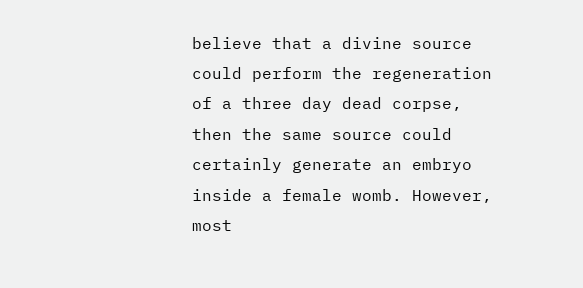believe that a divine source could perform the regeneration of a three day dead corpse, then the same source could certainly generate an embryo inside a female womb. However, most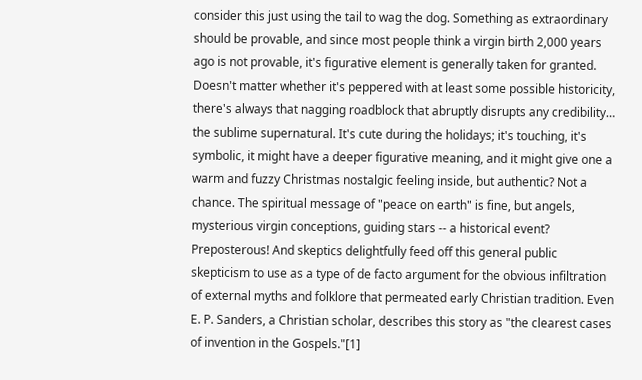consider this just using the tail to wag the dog. Something as extraordinary should be provable, and since most people think a virgin birth 2,000 years ago is not provable, it's figurative element is generally taken for granted. Doesn't matter whether it's peppered with at least some possible historicity, there's always that nagging roadblock that abruptly disrupts any credibility… the sublime supernatural. It's cute during the holidays; it's touching, it's symbolic, it might have a deeper figurative meaning, and it might give one a warm and fuzzy Christmas nostalgic feeling inside, but authentic? Not a chance. The spiritual message of "peace on earth" is fine, but angels, mysterious virgin conceptions, guiding stars -- a historical event? Preposterous! And skeptics delightfully feed off this general public skepticism to use as a type of de facto argument for the obvious infiltration of external myths and folklore that permeated early Christian tradition. Even E. P. Sanders, a Christian scholar, describes this story as "the clearest cases of invention in the Gospels."[1]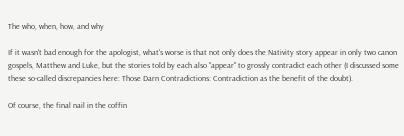The who, when, how, and why

If it wasn't bad enough for the apologist, what's worse is that not only does the Nativity story appear in only two canon gospels, Matthew and Luke, but the stories told by each also "appear" to grossly contradict each other (I discussed some these so-called discrepancies here: Those Darn Contradictions: Contradiction as the benefit of the doubt).

Of course, the final nail in the coffin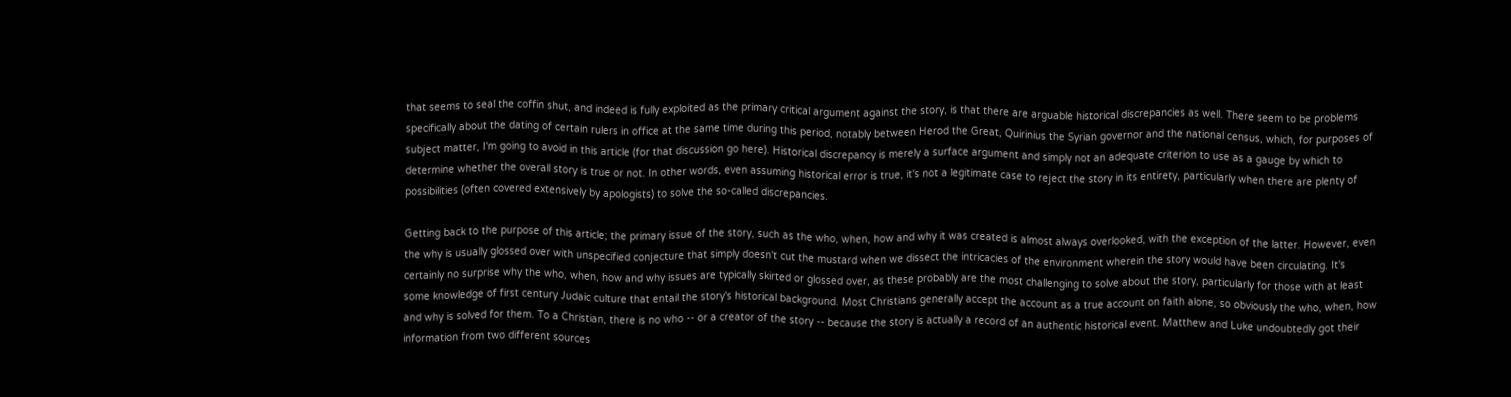that seems to seal the coffin shut, and indeed is fully exploited as the primary critical argument against the story, is that there are arguable historical discrepancies as well. There seem to be problems specifically about the dating of certain rulers in office at the same time during this period, notably between Herod the Great, Quirinius the Syrian governor and the national census, which, for purposes of subject matter, I'm going to avoid in this article (for that discussion go here). Historical discrepancy is merely a surface argument and simply not an adequate criterion to use as a gauge by which to determine whether the overall story is true or not. In other words, even assuming historical error is true, it's not a legitimate case to reject the story in its entirety, particularly when there are plenty of possibilities (often covered extensively by apologists) to solve the so-called discrepancies.

Getting back to the purpose of this article; the primary issue of the story, such as the who, when, how and why it was created is almost always overlooked, with the exception of the latter. However, even the why is usually glossed over with unspecified conjecture that simply doesn't cut the mustard when we dissect the intricacies of the environment wherein the story would have been circulating. It's certainly no surprise why the who, when, how and why issues are typically skirted or glossed over, as these probably are the most challenging to solve about the story, particularly for those with at least some knowledge of first century Judaic culture that entail the story's historical background. Most Christians generally accept the account as a true account on faith alone, so obviously the who, when, how and why is solved for them. To a Christian, there is no who -- or a creator of the story -- because the story is actually a record of an authentic historical event. Matthew and Luke undoubtedly got their information from two different sources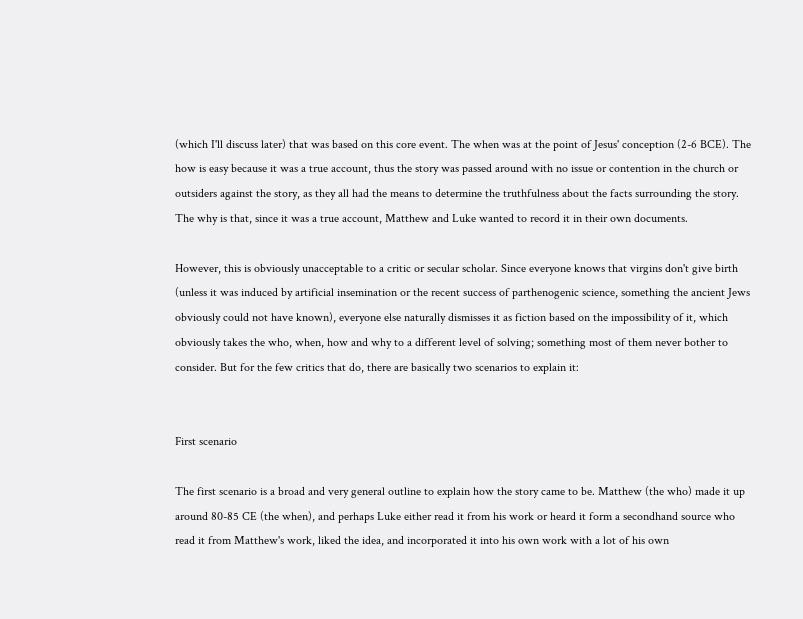(which I'll discuss later) that was based on this core event. The when was at the point of Jesus' conception (2-6 BCE). The how is easy because it was a true account, thus the story was passed around with no issue or contention in the church or outsiders against the story, as they all had the means to determine the truthfulness about the facts surrounding the story. The why is that, since it was a true account, Matthew and Luke wanted to record it in their own documents.

However, this is obviously unacceptable to a critic or secular scholar. Since everyone knows that virgins don't give birth (unless it was induced by artificial insemination or the recent success of parthenogenic science, something the ancient Jews obviously could not have known), everyone else naturally dismisses it as fiction based on the impossibility of it, which obviously takes the who, when, how and why to a different level of solving; something most of them never bother to consider. But for the few critics that do, there are basically two scenarios to explain it:


First scenario

The first scenario is a broad and very general outline to explain how the story came to be. Matthew (the who) made it up around 80-85 CE (the when), and perhaps Luke either read it from his work or heard it form a secondhand source who read it from Matthew's work, liked the idea, and incorporated it into his own work with a lot of his own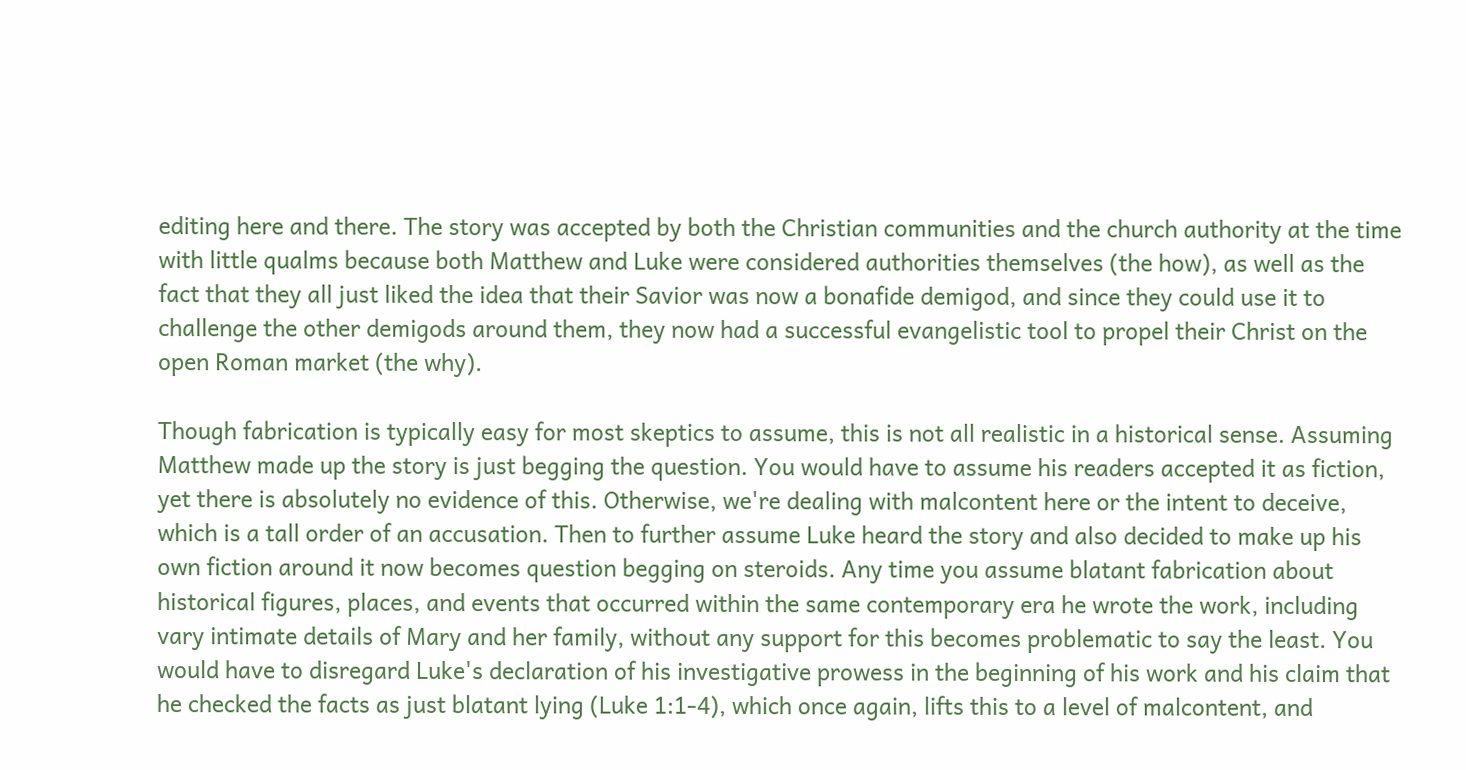editing here and there. The story was accepted by both the Christian communities and the church authority at the time with little qualms because both Matthew and Luke were considered authorities themselves (the how), as well as the fact that they all just liked the idea that their Savior was now a bonafide demigod, and since they could use it to challenge the other demigods around them, they now had a successful evangelistic tool to propel their Christ on the open Roman market (the why).

Though fabrication is typically easy for most skeptics to assume, this is not all realistic in a historical sense. Assuming Matthew made up the story is just begging the question. You would have to assume his readers accepted it as fiction, yet there is absolutely no evidence of this. Otherwise, we're dealing with malcontent here or the intent to deceive, which is a tall order of an accusation. Then to further assume Luke heard the story and also decided to make up his own fiction around it now becomes question begging on steroids. Any time you assume blatant fabrication about historical figures, places, and events that occurred within the same contemporary era he wrote the work, including vary intimate details of Mary and her family, without any support for this becomes problematic to say the least. You would have to disregard Luke's declaration of his investigative prowess in the beginning of his work and his claim that he checked the facts as just blatant lying (Luke 1:1-4), which once again, lifts this to a level of malcontent, and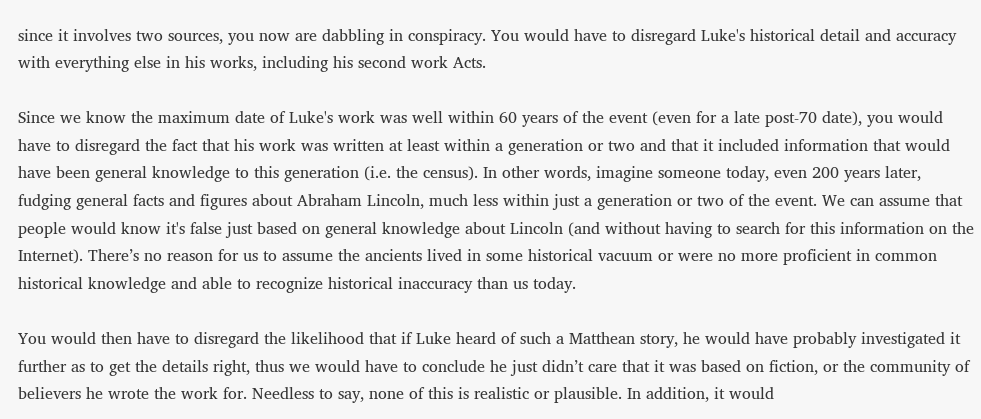since it involves two sources, you now are dabbling in conspiracy. You would have to disregard Luke's historical detail and accuracy with everything else in his works, including his second work Acts.

Since we know the maximum date of Luke's work was well within 60 years of the event (even for a late post-70 date), you would have to disregard the fact that his work was written at least within a generation or two and that it included information that would have been general knowledge to this generation (i.e. the census). In other words, imagine someone today, even 200 years later, fudging general facts and figures about Abraham Lincoln, much less within just a generation or two of the event. We can assume that people would know it's false just based on general knowledge about Lincoln (and without having to search for this information on the Internet). There’s no reason for us to assume the ancients lived in some historical vacuum or were no more proficient in common historical knowledge and able to recognize historical inaccuracy than us today.

You would then have to disregard the likelihood that if Luke heard of such a Matthean story, he would have probably investigated it further as to get the details right, thus we would have to conclude he just didn’t care that it was based on fiction, or the community of believers he wrote the work for. Needless to say, none of this is realistic or plausible. In addition, it would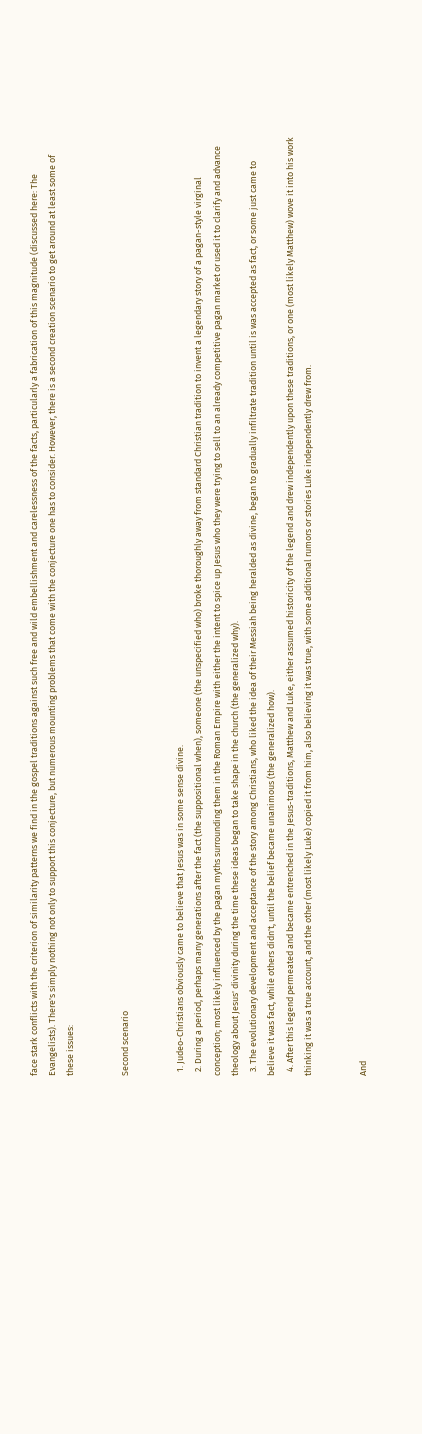face stark conflicts with the criterion of similarity patterns we find in the gospel traditions against such free and wild embellishment and carelessness of the facts, particularly a fabrication of this magnitude (discussed here: The Evangelists). There's simply nothing not only to support this conjecture, but numerous mounting problems that come with the conjecture one has to consider. However, there is a second creation scenario to get around at least some of these issues:


Second scenario


  1. Judeo-Christians obviously came to believe that Jesus was in some sense divine.
  2. During a period, perhaps many generations after the fact (the suppositional when), someone (the unspecified who) broke thoroughly away from standard Christian tradition to invent a legendary story of a pagan-style virginal conception; most likely influenced by the pagan myths surrounding them in the Roman Empire with either the intent to spice up Jesus who they were trying to sell to an already competitive pagan market or used it to clarify and advance theology about Jesus' divinity during the time these ideas began to take shape in the church (the generalized why).
  3. The evolutionary development and acceptance of the story among Christians, who liked the idea of their Messiah being heralded as divine, began to gradually infiltrate tradition until is was accepted as fact, or some just came to believe it was fact, while others didn't, until the belief became unanimous (the generalized how).
  4. After this legend permeated and became entrenched in the Jesus-traditions, Matthew and Luke, either assumed historicity of the legend and drew independently upon these traditions, or one (most likely Matthew) wove it into his work thinking it was a true account, and the other (most likely Luke) copied it from him, also believing it was true, with some additional rumors or stories Luke independently drew from.


And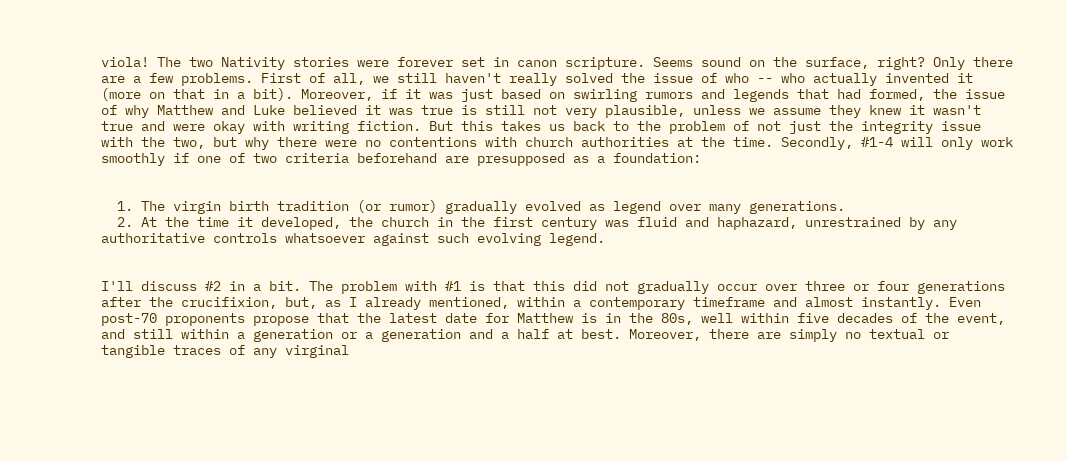viola! The two Nativity stories were forever set in canon scripture. Seems sound on the surface, right? Only there are a few problems. First of all, we still haven't really solved the issue of who -- who actually invented it (more on that in a bit). Moreover, if it was just based on swirling rumors and legends that had formed, the issue of why Matthew and Luke believed it was true is still not very plausible, unless we assume they knew it wasn't true and were okay with writing fiction. But this takes us back to the problem of not just the integrity issue with the two, but why there were no contentions with church authorities at the time. Secondly, #1-4 will only work smoothly if one of two criteria beforehand are presupposed as a foundation:


  1. The virgin birth tradition (or rumor) gradually evolved as legend over many generations.
  2. At the time it developed, the church in the first century was fluid and haphazard, unrestrained by any authoritative controls whatsoever against such evolving legend.


I'll discuss #2 in a bit. The problem with #1 is that this did not gradually occur over three or four generations after the crucifixion, but, as I already mentioned, within a contemporary timeframe and almost instantly. Even post-70 proponents propose that the latest date for Matthew is in the 80s, well within five decades of the event, and still within a generation or a generation and a half at best. Moreover, there are simply no textual or tangible traces of any virginal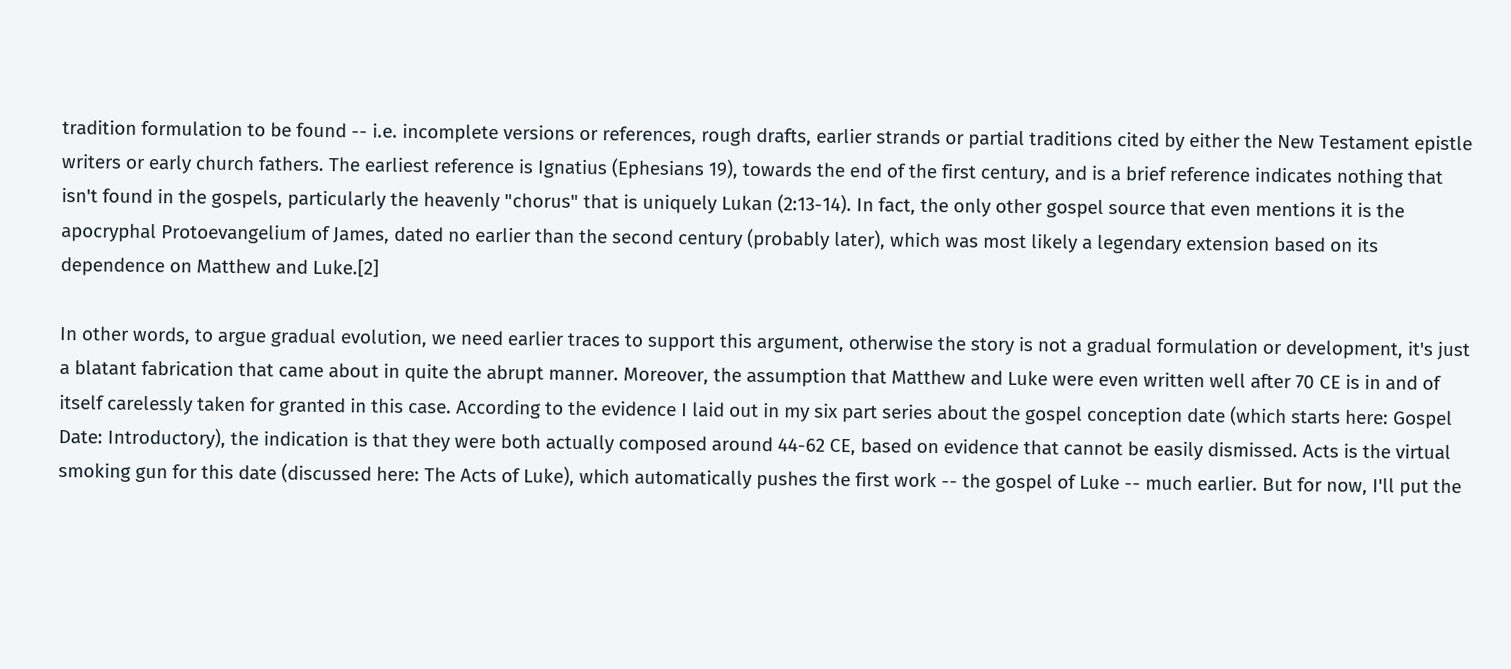tradition formulation to be found -- i.e. incomplete versions or references, rough drafts, earlier strands or partial traditions cited by either the New Testament epistle writers or early church fathers. The earliest reference is Ignatius (Ephesians 19), towards the end of the first century, and is a brief reference indicates nothing that isn't found in the gospels, particularly the heavenly "chorus" that is uniquely Lukan (2:13-14). In fact, the only other gospel source that even mentions it is the apocryphal Protoevangelium of James, dated no earlier than the second century (probably later), which was most likely a legendary extension based on its dependence on Matthew and Luke.[2]

In other words, to argue gradual evolution, we need earlier traces to support this argument, otherwise the story is not a gradual formulation or development, it's just a blatant fabrication that came about in quite the abrupt manner. Moreover, the assumption that Matthew and Luke were even written well after 70 CE is in and of itself carelessly taken for granted in this case. According to the evidence I laid out in my six part series about the gospel conception date (which starts here: Gospel Date: Introductory), the indication is that they were both actually composed around 44-62 CE, based on evidence that cannot be easily dismissed. Acts is the virtual smoking gun for this date (discussed here: The Acts of Luke), which automatically pushes the first work -- the gospel of Luke -- much earlier. But for now, I'll put the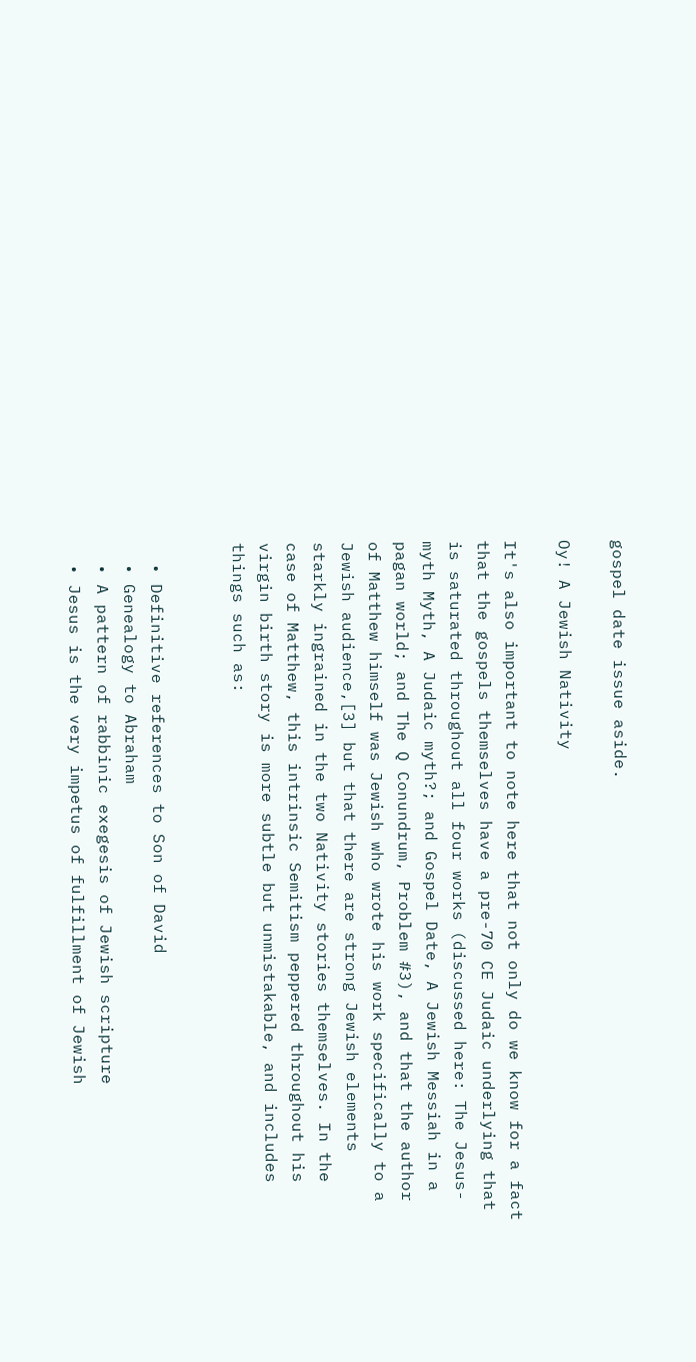gospel date issue aside.

Oy! A Jewish Nativity

It's also important to note here that not only do we know for a fact that the gospels themselves have a pre-70 CE Judaic underlying that is saturated throughout all four works (discussed here: The Jesus-myth Myth, A Judaic myth?; and Gospel Date, A Jewish Messiah in a pagan world; and The Q Conundrum, Problem #3), and that the author of Matthew himself was Jewish who wrote his work specifically to a Jewish audience,[3] but that there are strong Jewish elements starkly ingrained in the two Nativity stories themselves. In the case of Matthew, this intrinsic Semitism peppered throughout his virgin birth story is more subtle but unmistakable, and includes things such as:


  • Definitive references to Son of David
  • Genealogy to Abraham
  • A pattern of rabbinic exegesis of Jewish scripture
  • Jesus is the very impetus of fulfillment of Jewish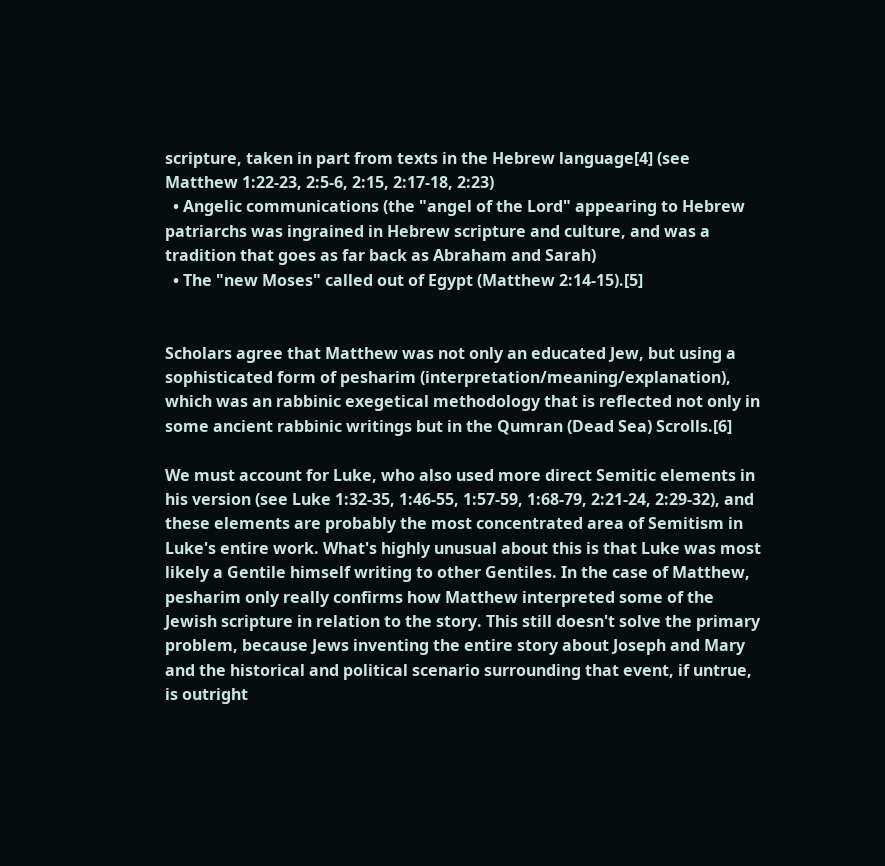scripture, taken in part from texts in the Hebrew language[4] (see Matthew 1:22-23, 2:5-6, 2:15, 2:17-18, 2:23)
  • Angelic communications (the "angel of the Lord" appearing to Hebrew patriarchs was ingrained in Hebrew scripture and culture, and was a tradition that goes as far back as Abraham and Sarah)
  • The "new Moses" called out of Egypt (Matthew 2:14-15).[5]


Scholars agree that Matthew was not only an educated Jew, but using a sophisticated form of pesharim (interpretation/meaning/explanation), which was an rabbinic exegetical methodology that is reflected not only in some ancient rabbinic writings but in the Qumran (Dead Sea) Scrolls.[6]

We must account for Luke, who also used more direct Semitic elements in his version (see Luke 1:32-35, 1:46-55, 1:57-59, 1:68-79, 2:21-24, 2:29-32), and these elements are probably the most concentrated area of Semitism in Luke's entire work. What's highly unusual about this is that Luke was most likely a Gentile himself writing to other Gentiles. In the case of Matthew, pesharim only really confirms how Matthew interpreted some of the Jewish scripture in relation to the story. This still doesn't solve the primary problem, because Jews inventing the entire story about Joseph and Mary and the historical and political scenario surrounding that event, if untrue, is outright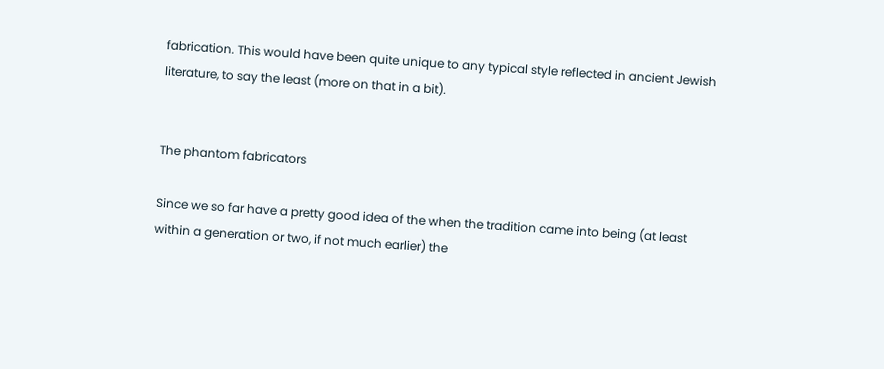fabrication. This would have been quite unique to any typical style reflected in ancient Jewish literature, to say the least (more on that in a bit).


The phantom fabricators

Since we so far have a pretty good idea of the when the tradition came into being (at least within a generation or two, if not much earlier) the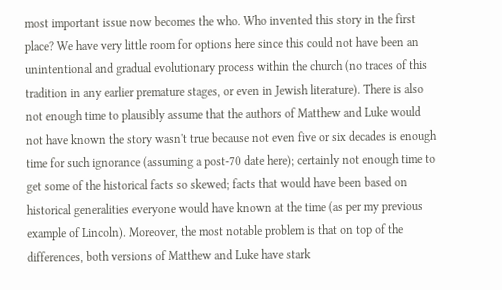most important issue now becomes the who. Who invented this story in the first place? We have very little room for options here since this could not have been an unintentional and gradual evolutionary process within the church (no traces of this tradition in any earlier premature stages, or even in Jewish literature). There is also not enough time to plausibly assume that the authors of Matthew and Luke would not have known the story wasn't true because not even five or six decades is enough time for such ignorance (assuming a post-70 date here); certainly not enough time to get some of the historical facts so skewed; facts that would have been based on historical generalities everyone would have known at the time (as per my previous example of Lincoln). Moreover, the most notable problem is that on top of the differences, both versions of Matthew and Luke have stark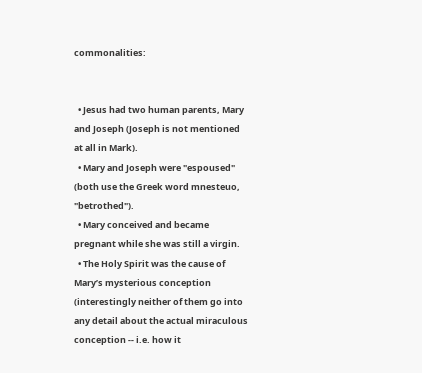commonalities:


  • Jesus had two human parents, Mary and Joseph (Joseph is not mentioned at all in Mark).
  • Mary and Joseph were "espoused" (both use the Greek word mnesteuo, "betrothed").
  • Mary conceived and became pregnant while she was still a virgin.
  • The Holy Spirit was the cause of Mary’s mysterious conception (interestingly neither of them go into any detail about the actual miraculous conception -- i.e. how it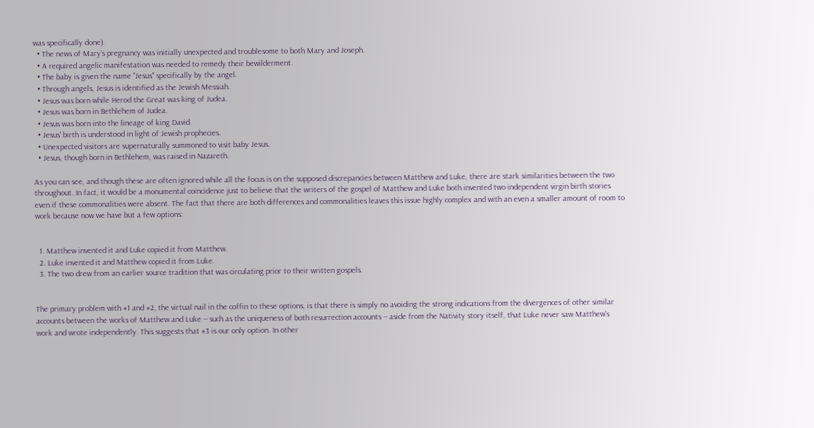was specifically done).
  • The news of Mary’s pregnancy was initially unexpected and troublesome to both Mary and Joseph.
  • A required angelic manifestation was needed to remedy their bewilderment.
  • The baby is given the name "Jesus" specifically by the angel.
  • Through angels, Jesus is identified as the Jewish Messiah.
  • Jesus was born while Herod the Great was king of Judea.
  • Jesus was born in Bethlehem of Judea.
  • Jesus was born into the lineage of king David.
  • Jesus' birth is understood in light of Jewish prophecies.
  • Unexpected visitors are supernaturally summoned to visit baby Jesus.
  • Jesus, though born in Bethlehem, was raised in Nazareth.

As you can see, and though these are often ignored while all the focus is on the supposed discrepancies between Matthew and Luke, there are stark similarities between the two throughout. In fact, it would be a monumental coincidence just to believe that the writers of the gospel of Matthew and Luke both invented two independent virgin birth stories even if these commonalities were absent. The fact that there are both differences and commonalities leaves this issue highly complex and with an even a smaller amount of room to work because now we have but a few options:


  1. Matthew invented it and Luke copied it from Matthew.
  2. Luke invented it and Matthew copied it from Luke.
  3. The two drew from an earlier source tradition that was circulating prior to their written gospels.


The primary problem with #1 and #2, the virtual nail in the coffin to these options, is that there is simply no avoiding the strong indications from the divergences of other similar accounts between the works of Matthew and Luke -- such as the uniqueness of both resurrection accounts -- aside from the Nativity story itself, that Luke never saw Matthew's work and wrote independently. This suggests that #3 is our only option. In other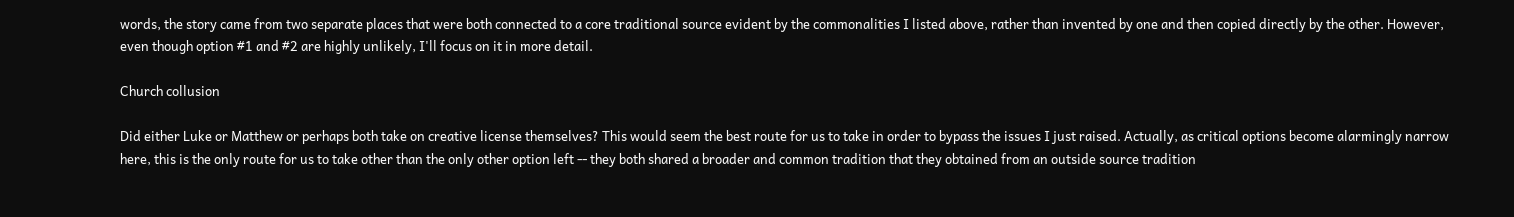words, the story came from two separate places that were both connected to a core traditional source evident by the commonalities I listed above, rather than invented by one and then copied directly by the other. However, even though option #1 and #2 are highly unlikely, I'll focus on it in more detail.

Church collusion

Did either Luke or Matthew or perhaps both take on creative license themselves? This would seem the best route for us to take in order to bypass the issues I just raised. Actually, as critical options become alarmingly narrow here, this is the only route for us to take other than the only other option left -- they both shared a broader and common tradition that they obtained from an outside source tradition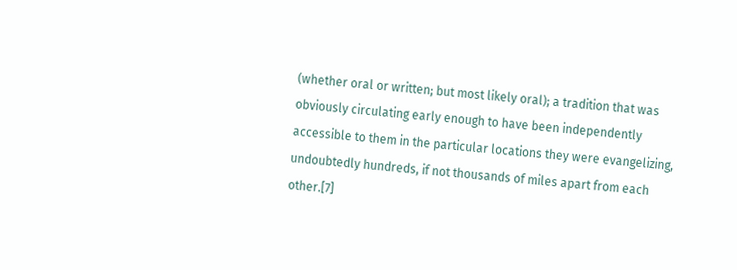(whether oral or written; but most likely oral); a tradition that was obviously circulating early enough to have been independently accessible to them in the particular locations they were evangelizing, undoubtedly hundreds, if not thousands of miles apart from each other.[7]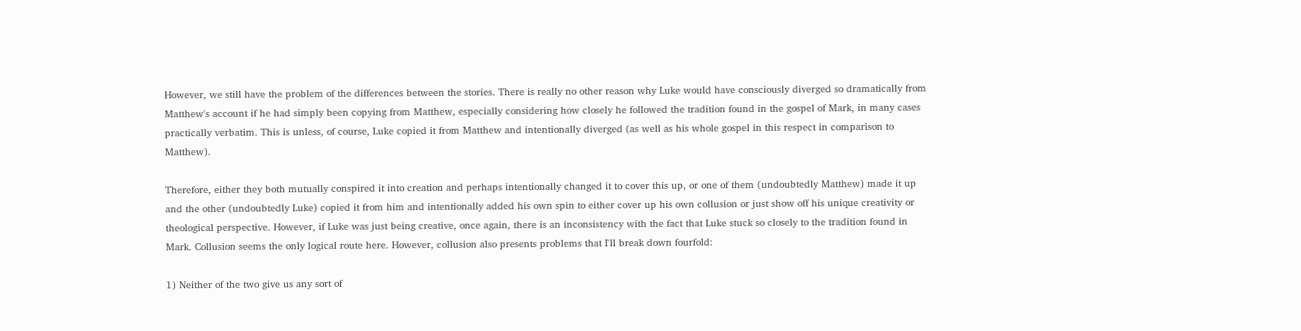However, we still have the problem of the differences between the stories. There is really no other reason why Luke would have consciously diverged so dramatically from Matthew's account if he had simply been copying from Matthew, especially considering how closely he followed the tradition found in the gospel of Mark, in many cases practically verbatim. This is unless, of course, Luke copied it from Matthew and intentionally diverged (as well as his whole gospel in this respect in comparison to Matthew).

Therefore, either they both mutually conspired it into creation and perhaps intentionally changed it to cover this up, or one of them (undoubtedly Matthew) made it up and the other (undoubtedly Luke) copied it from him and intentionally added his own spin to either cover up his own collusion or just show off his unique creativity or theological perspective. However, if Luke was just being creative, once again, there is an inconsistency with the fact that Luke stuck so closely to the tradition found in Mark. Collusion seems the only logical route here. However, collusion also presents problems that I'll break down fourfold:

1) Neither of the two give us any sort of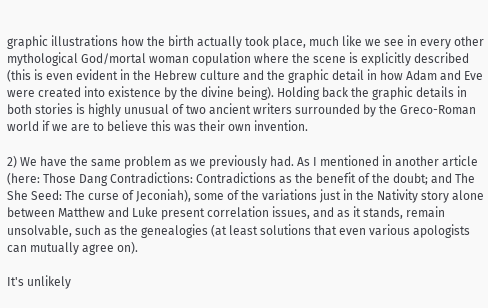graphic illustrations how the birth actually took place, much like we see in every other mythological God/mortal woman copulation where the scene is explicitly described (this is even evident in the Hebrew culture and the graphic detail in how Adam and Eve were created into existence by the divine being). Holding back the graphic details in both stories is highly unusual of two ancient writers surrounded by the Greco-Roman world if we are to believe this was their own invention.

2) We have the same problem as we previously had. As I mentioned in another article (here: Those Dang Contradictions: Contradictions as the benefit of the doubt; and The She Seed: The curse of Jeconiah), some of the variations just in the Nativity story alone between Matthew and Luke present correlation issues, and as it stands, remain unsolvable, such as the genealogies (at least solutions that even various apologists can mutually agree on).

It's unlikely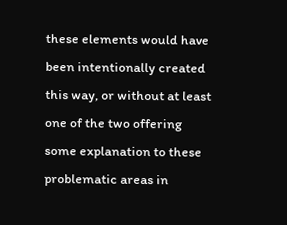these elements would have been intentionally created this way, or without at least one of the two offering some explanation to these problematic areas in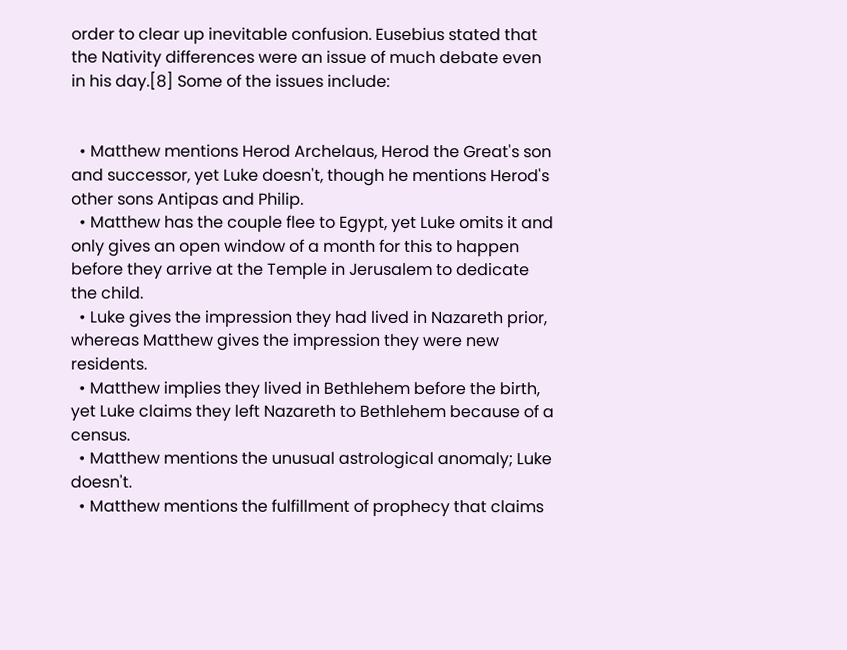order to clear up inevitable confusion. Eusebius stated that the Nativity differences were an issue of much debate even in his day.[8] Some of the issues include:


  • Matthew mentions Herod Archelaus, Herod the Great's son and successor, yet Luke doesn't, though he mentions Herod's other sons Antipas and Philip.
  • Matthew has the couple flee to Egypt, yet Luke omits it and only gives an open window of a month for this to happen before they arrive at the Temple in Jerusalem to dedicate the child.
  • Luke gives the impression they had lived in Nazareth prior, whereas Matthew gives the impression they were new residents.
  • Matthew implies they lived in Bethlehem before the birth, yet Luke claims they left Nazareth to Bethlehem because of a census.
  • Matthew mentions the unusual astrological anomaly; Luke doesn't.
  • Matthew mentions the fulfillment of prophecy that claims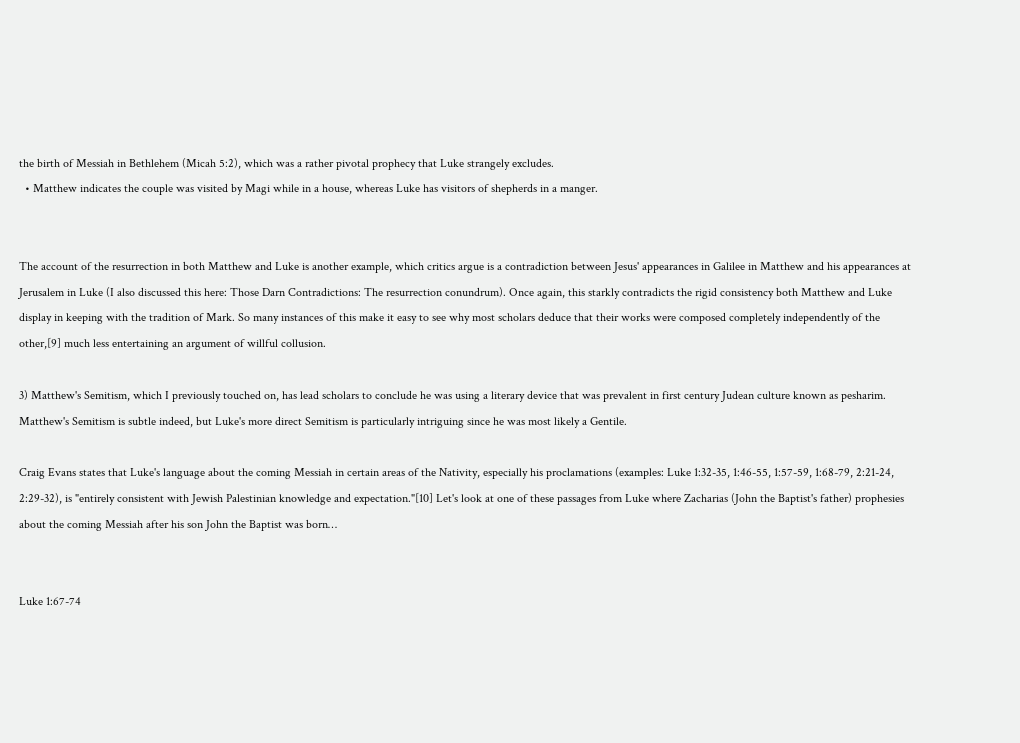the birth of Messiah in Bethlehem (Micah 5:2), which was a rather pivotal prophecy that Luke strangely excludes.
  • Matthew indicates the couple was visited by Magi while in a house, whereas Luke has visitors of shepherds in a manger.


The account of the resurrection in both Matthew and Luke is another example, which critics argue is a contradiction between Jesus' appearances in Galilee in Matthew and his appearances at Jerusalem in Luke (I also discussed this here: Those Darn Contradictions: The resurrection conundrum). Once again, this starkly contradicts the rigid consistency both Matthew and Luke display in keeping with the tradition of Mark. So many instances of this make it easy to see why most scholars deduce that their works were composed completely independently of the other,[9] much less entertaining an argument of willful collusion.

3) Matthew's Semitism, which I previously touched on, has lead scholars to conclude he was using a literary device that was prevalent in first century Judean culture known as pesharim. Matthew's Semitism is subtle indeed, but Luke's more direct Semitism is particularly intriguing since he was most likely a Gentile.

Craig Evans states that Luke's language about the coming Messiah in certain areas of the Nativity, especially his proclamations (examples: Luke 1:32-35, 1:46-55, 1:57-59, 1:68-79, 2:21-24, 2:29-32), is "entirely consistent with Jewish Palestinian knowledge and expectation."[10] Let's look at one of these passages from Luke where Zacharias (John the Baptist's father) prophesies about the coming Messiah after his son John the Baptist was born…


Luke 1:67-74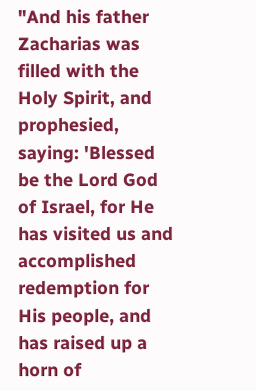"And his father Zacharias was filled with the Holy Spirit, and prophesied, saying: 'Blessed be the Lord God of Israel, for He has visited us and accomplished redemption for His people, and has raised up a horn of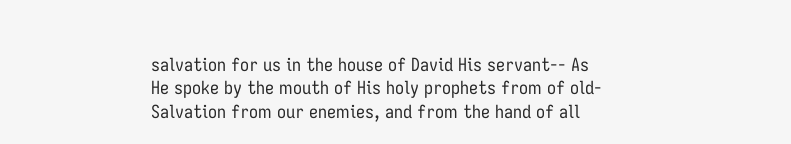salvation for us in the house of David His servant-- As He spoke by the mouth of His holy prophets from of old-Salvation from our enemies, and from the hand of all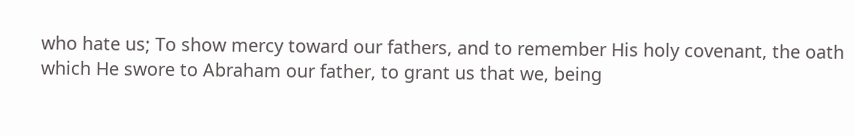who hate us; To show mercy toward our fathers, and to remember His holy covenant, the oath which He swore to Abraham our father, to grant us that we, being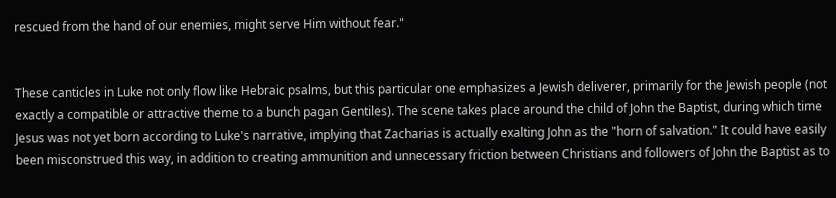rescued from the hand of our enemies, might serve Him without fear."


These canticles in Luke not only flow like Hebraic psalms, but this particular one emphasizes a Jewish deliverer, primarily for the Jewish people (not exactly a compatible or attractive theme to a bunch pagan Gentiles). The scene takes place around the child of John the Baptist, during which time Jesus was not yet born according to Luke's narrative, implying that Zacharias is actually exalting John as the "horn of salvation." It could have easily been misconstrued this way, in addition to creating ammunition and unnecessary friction between Christians and followers of John the Baptist as to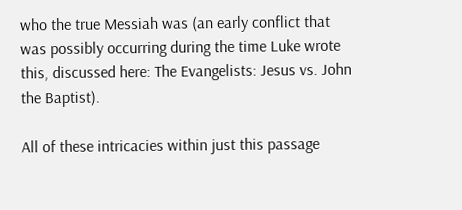who the true Messiah was (an early conflict that was possibly occurring during the time Luke wrote this, discussed here: The Evangelists: Jesus vs. John the Baptist).

All of these intricacies within just this passage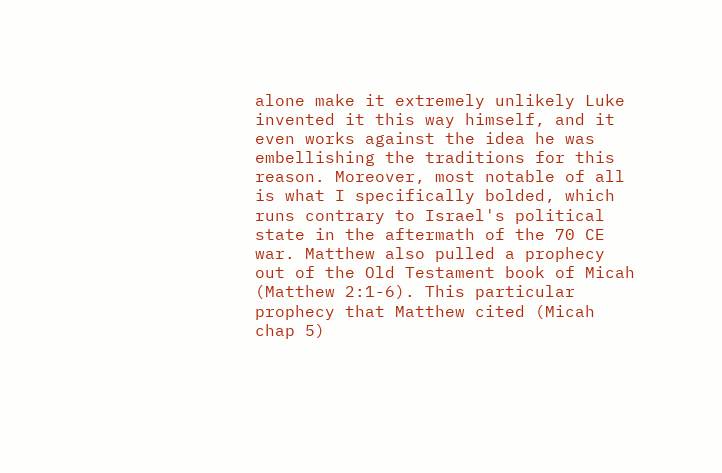alone make it extremely unlikely Luke invented it this way himself, and it even works against the idea he was embellishing the traditions for this reason. Moreover, most notable of all is what I specifically bolded, which runs contrary to Israel's political state in the aftermath of the 70 CE war. Matthew also pulled a prophecy out of the Old Testament book of Micah (Matthew 2:1-6). This particular prophecy that Matthew cited (Micah chap 5)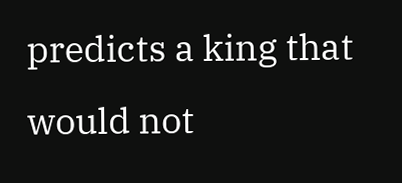predicts a king that would not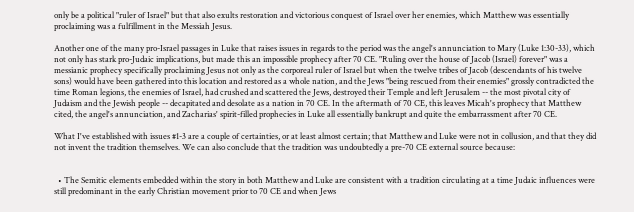only be a political "ruler of Israel" but that also exults restoration and victorious conquest of Israel over her enemies, which Matthew was essentially proclaiming was a fulfillment in the Messiah Jesus.

Another one of the many pro-Israel passages in Luke that raises issues in regards to the period was the angel's annunciation to Mary (Luke 1:30-33), which not only has stark pro-Judaic implications, but made this an impossible prophecy after 70 CE. "Ruling over the house of Jacob (Israel) forever" was a messianic prophecy specifically proclaiming Jesus not only as the corporeal ruler of Israel but when the twelve tribes of Jacob (descendants of his twelve sons) would have been gathered into this location and restored as a whole nation, and the Jews "being rescued from their enemies" grossly contradicted the time Roman legions, the enemies of Israel, had crushed and scattered the Jews, destroyed their Temple and left Jerusalem -- the most pivotal city of Judaism and the Jewish people -- decapitated and desolate as a nation in 70 CE. In the aftermath of 70 CE, this leaves Micah's prophecy that Matthew cited, the angel's annunciation, and Zacharias' spirit-filled prophecies in Luke all essentially bankrupt and quite the embarrassment after 70 CE.

What I've established with issues #1-3 are a couple of certainties, or at least almost certain; that Matthew and Luke were not in collusion, and that they did not invent the tradition themselves. We can also conclude that the tradition was undoubtedly a pre-70 CE external source because:


  • The Semitic elements embedded within the story in both Matthew and Luke are consistent with a tradition circulating at a time Judaic influences were still predominant in the early Christian movement prior to 70 CE and when Jews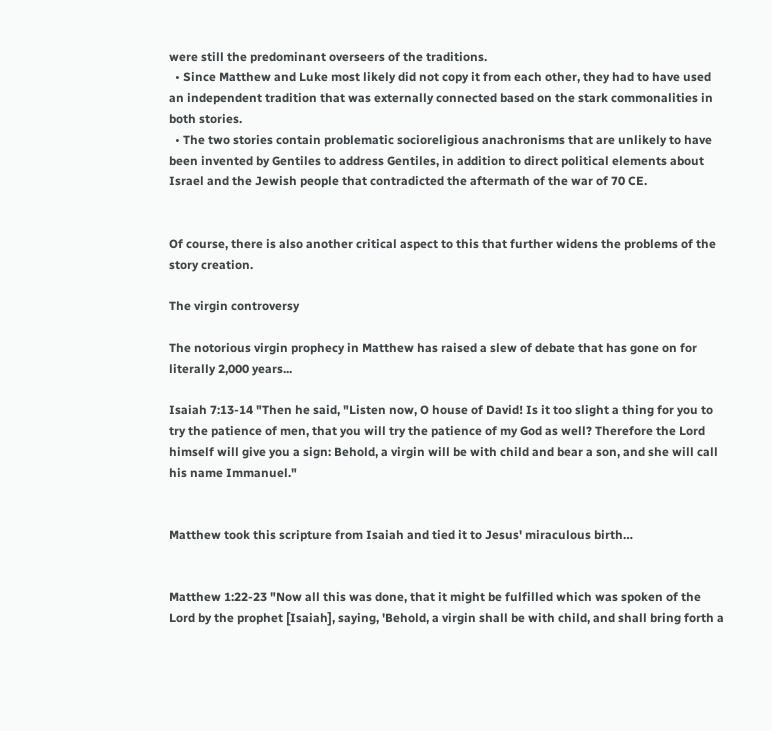were still the predominant overseers of the traditions.
  • Since Matthew and Luke most likely did not copy it from each other, they had to have used an independent tradition that was externally connected based on the stark commonalities in both stories.
  • The two stories contain problematic socioreligious anachronisms that are unlikely to have been invented by Gentiles to address Gentiles, in addition to direct political elements about Israel and the Jewish people that contradicted the aftermath of the war of 70 CE.


Of course, there is also another critical aspect to this that further widens the problems of the story creation.

The virgin controversy

The notorious virgin prophecy in Matthew has raised a slew of debate that has gone on for literally 2,000 years...

Isaiah 7:13-14 "Then he said, "Listen now, O house of David! Is it too slight a thing for you to try the patience of men, that you will try the patience of my God as well? Therefore the Lord himself will give you a sign: Behold, a virgin will be with child and bear a son, and she will call his name Immanuel."


Matthew took this scripture from Isaiah and tied it to Jesus' miraculous birth…


Matthew 1:22-23 "Now all this was done, that it might be fulfilled which was spoken of the Lord by the prophet [Isaiah], saying, 'Behold, a virgin shall be with child, and shall bring forth a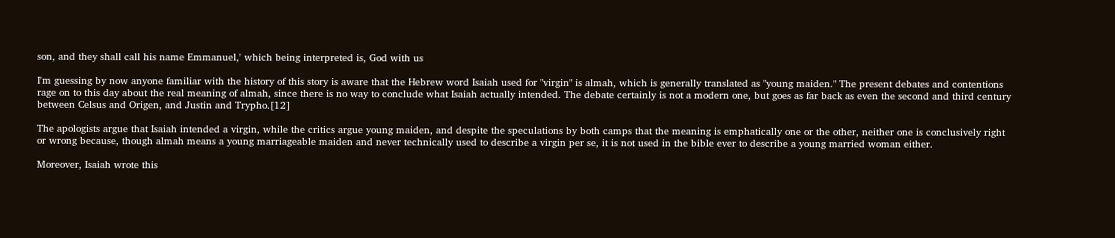son, and they shall call his name Emmanuel,' which being interpreted is, God with us

I'm guessing by now anyone familiar with the history of this story is aware that the Hebrew word Isaiah used for "virgin" is almah, which is generally translated as "young maiden." The present debates and contentions rage on to this day about the real meaning of almah, since there is no way to conclude what Isaiah actually intended. The debate certainly is not a modern one, but goes as far back as even the second and third century between Celsus and Origen, and Justin and Trypho.[12]

The apologists argue that Isaiah intended a virgin, while the critics argue young maiden, and despite the speculations by both camps that the meaning is emphatically one or the other, neither one is conclusively right or wrong because, though almah means a young marriageable maiden and never technically used to describe a virgin per se, it is not used in the bible ever to describe a young married woman either.

Moreover, Isaiah wrote this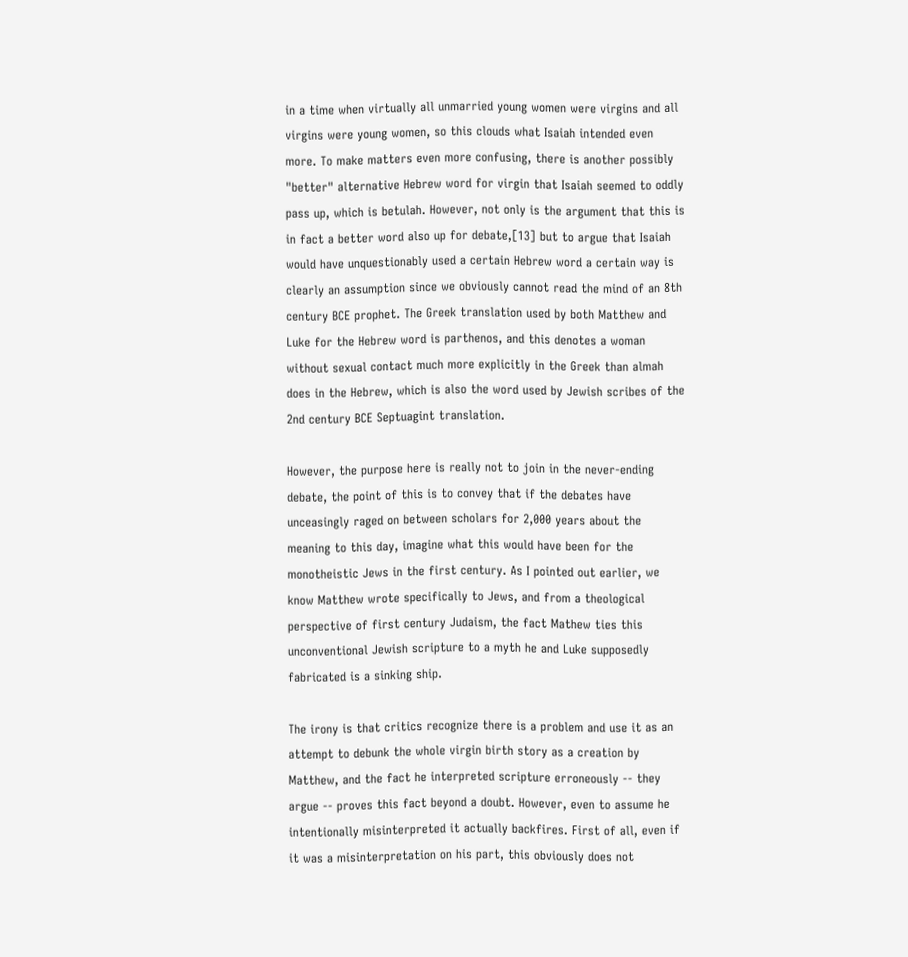in a time when virtually all unmarried young women were virgins and all virgins were young women, so this clouds what Isaiah intended even more. To make matters even more confusing, there is another possibly "better" alternative Hebrew word for virgin that Isaiah seemed to oddly pass up, which is betulah. However, not only is the argument that this is in fact a better word also up for debate,[13] but to argue that Isaiah would have unquestionably used a certain Hebrew word a certain way is clearly an assumption since we obviously cannot read the mind of an 8th century BCE prophet. The Greek translation used by both Matthew and Luke for the Hebrew word is parthenos, and this denotes a woman without sexual contact much more explicitly in the Greek than almah does in the Hebrew, which is also the word used by Jewish scribes of the 2nd century BCE Septuagint translation.

However, the purpose here is really not to join in the never-ending debate, the point of this is to convey that if the debates have unceasingly raged on between scholars for 2,000 years about the meaning to this day, imagine what this would have been for the monotheistic Jews in the first century. As I pointed out earlier, we know Matthew wrote specifically to Jews, and from a theological perspective of first century Judaism, the fact Mathew ties this unconventional Jewish scripture to a myth he and Luke supposedly fabricated is a sinking ship.

The irony is that critics recognize there is a problem and use it as an attempt to debunk the whole virgin birth story as a creation by Matthew, and the fact he interpreted scripture erroneously -- they argue -- proves this fact beyond a doubt. However, even to assume he intentionally misinterpreted it actually backfires. First of all, even if it was a misinterpretation on his part, this obviously does not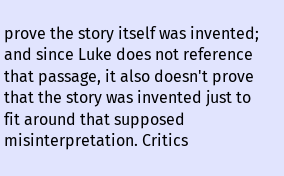prove the story itself was invented; and since Luke does not reference that passage, it also doesn't prove that the story was invented just to fit around that supposed misinterpretation. Critics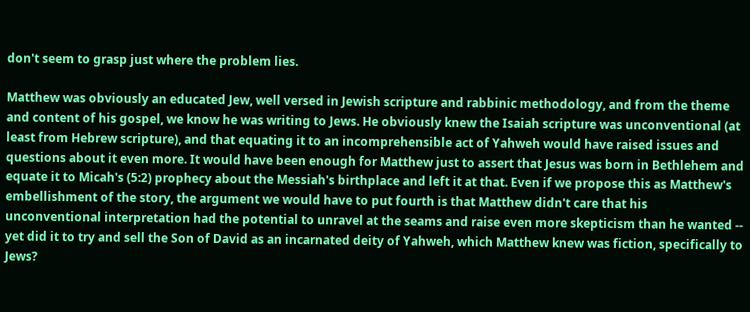don't seem to grasp just where the problem lies.

Matthew was obviously an educated Jew, well versed in Jewish scripture and rabbinic methodology, and from the theme and content of his gospel, we know he was writing to Jews. He obviously knew the Isaiah scripture was unconventional (at least from Hebrew scripture), and that equating it to an incomprehensible act of Yahweh would have raised issues and questions about it even more. It would have been enough for Matthew just to assert that Jesus was born in Bethlehem and equate it to Micah's (5:2) prophecy about the Messiah's birthplace and left it at that. Even if we propose this as Matthew's embellishment of the story, the argument we would have to put fourth is that Matthew didn't care that his unconventional interpretation had the potential to unravel at the seams and raise even more skepticism than he wanted -- yet did it to try and sell the Son of David as an incarnated deity of Yahweh, which Matthew knew was fiction, specifically to Jews?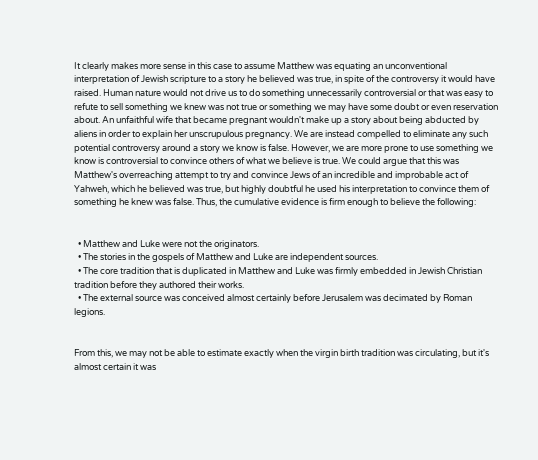It clearly makes more sense in this case to assume Matthew was equating an unconventional interpretation of Jewish scripture to a story he believed was true, in spite of the controversy it would have raised. Human nature would not drive us to do something unnecessarily controversial or that was easy to refute to sell something we knew was not true or something we may have some doubt or even reservation about. An unfaithful wife that became pregnant wouldn't make up a story about being abducted by aliens in order to explain her unscrupulous pregnancy. We are instead compelled to eliminate any such potential controversy around a story we know is false. However, we are more prone to use something we know is controversial to convince others of what we believe is true. We could argue that this was Matthew's overreaching attempt to try and convince Jews of an incredible and improbable act of Yahweh, which he believed was true, but highly doubtful he used his interpretation to convince them of something he knew was false. Thus, the cumulative evidence is firm enough to believe the following:


  • Matthew and Luke were not the originators.
  • The stories in the gospels of Matthew and Luke are independent sources.
  • The core tradition that is duplicated in Matthew and Luke was firmly embedded in Jewish Christian tradition before they authored their works.
  • The external source was conceived almost certainly before Jerusalem was decimated by Roman legions.


From this, we may not be able to estimate exactly when the virgin birth tradition was circulating, but it's almost certain it was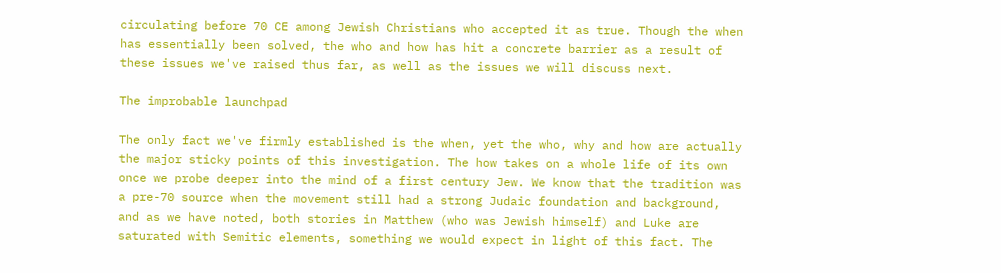circulating before 70 CE among Jewish Christians who accepted it as true. Though the when has essentially been solved, the who and how has hit a concrete barrier as a result of these issues we've raised thus far, as well as the issues we will discuss next.

The improbable launchpad

The only fact we've firmly established is the when, yet the who, why and how are actually the major sticky points of this investigation. The how takes on a whole life of its own once we probe deeper into the mind of a first century Jew. We know that the tradition was a pre-70 source when the movement still had a strong Judaic foundation and background, and as we have noted, both stories in Matthew (who was Jewish himself) and Luke are saturated with Semitic elements, something we would expect in light of this fact. The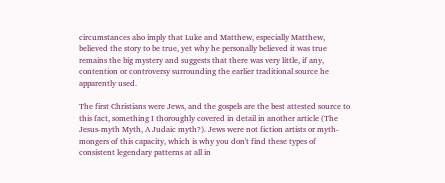circumstances also imply that Luke and Matthew, especially Matthew, believed the story to be true, yet why he personally believed it was true remains the big mystery and suggests that there was very little, if any, contention or controversy surrounding the earlier traditional source he apparently used.

The first Christians were Jews, and the gospels are the best attested source to this fact, something I thoroughly covered in detail in another article (The Jesus-myth Myth, A Judaic myth?). Jews were not fiction artists or myth-mongers of this capacity, which is why you don't find these types of consistent legendary patterns at all in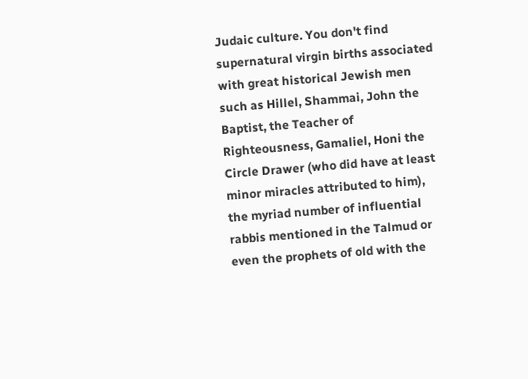Judaic culture. You don't find supernatural virgin births associated with great historical Jewish men such as Hillel, Shammai, John the Baptist, the Teacher of Righteousness, Gamaliel, Honi the Circle Drawer (who did have at least minor miracles attributed to him), the myriad number of influential rabbis mentioned in the Talmud or even the prophets of old with the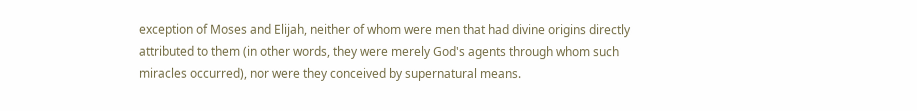exception of Moses and Elijah, neither of whom were men that had divine origins directly attributed to them (in other words, they were merely God's agents through whom such miracles occurred), nor were they conceived by supernatural means.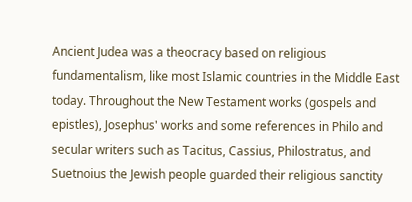Ancient Judea was a theocracy based on religious fundamentalism, like most Islamic countries in the Middle East today. Throughout the New Testament works (gospels and epistles), Josephus' works and some references in Philo and secular writers such as Tacitus, Cassius, Philostratus, and Suetnoius the Jewish people guarded their religious sanctity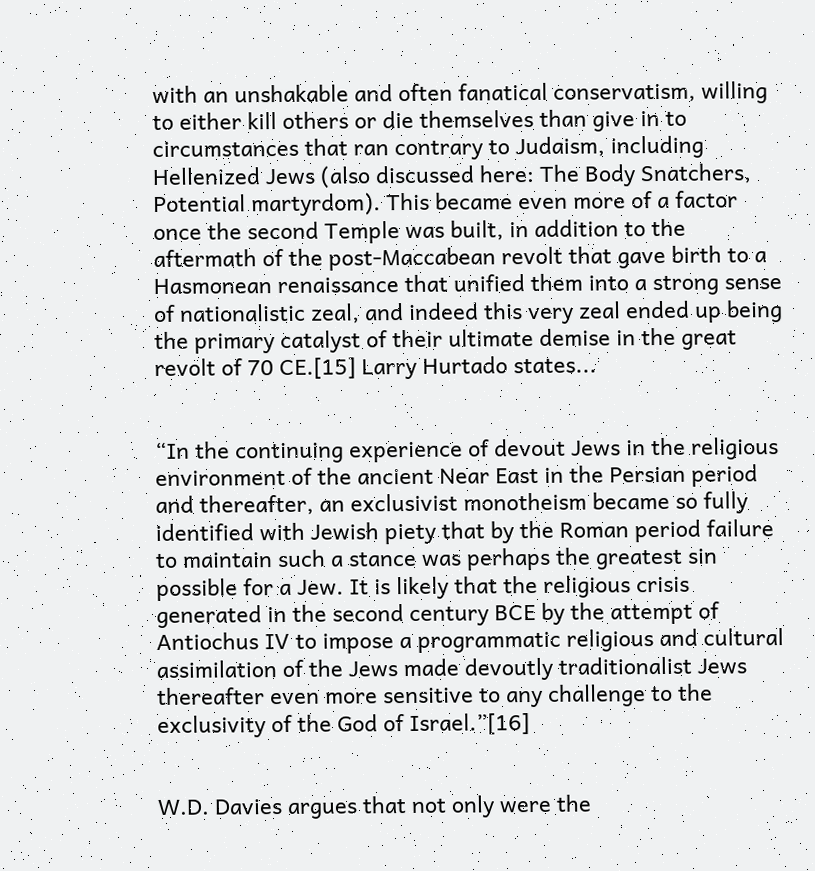with an unshakable and often fanatical conservatism, willing to either kill others or die themselves than give in to circumstances that ran contrary to Judaism, including Hellenized Jews (also discussed here: The Body Snatchers, Potential martyrdom). This became even more of a factor once the second Temple was built, in addition to the aftermath of the post-Maccabean revolt that gave birth to a Hasmonean renaissance that unified them into a strong sense of nationalistic zeal, and indeed this very zeal ended up being the primary catalyst of their ultimate demise in the great revolt of 70 CE.[15] Larry Hurtado states...


“In the continuing experience of devout Jews in the religious environment of the ancient Near East in the Persian period and thereafter, an exclusivist monotheism became so fully identified with Jewish piety that by the Roman period failure to maintain such a stance was perhaps the greatest sin possible for a Jew. It is likely that the religious crisis generated in the second century BCE by the attempt of Antiochus IV to impose a programmatic religious and cultural assimilation of the Jews made devoutly traditionalist Jews thereafter even more sensitive to any challenge to the exclusivity of the God of Israel.”[16]


W.D. Davies argues that not only were the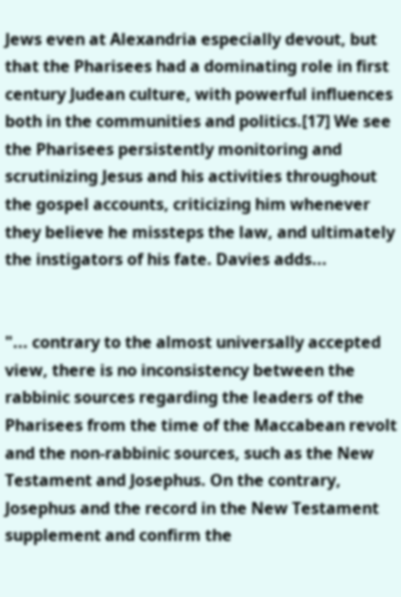Jews even at Alexandria especially devout, but that the Pharisees had a dominating role in first century Judean culture, with powerful influences both in the communities and politics.[17] We see the Pharisees persistently monitoring and scrutinizing Jesus and his activities throughout the gospel accounts, criticizing him whenever they believe he missteps the law, and ultimately the instigators of his fate. Davies adds...


"... contrary to the almost universally accepted view, there is no inconsistency between the rabbinic sources regarding the leaders of the Pharisees from the time of the Maccabean revolt and the non-rabbinic sources, such as the New Testament and Josephus. On the contrary, Josephus and the record in the New Testament supplement and confirm the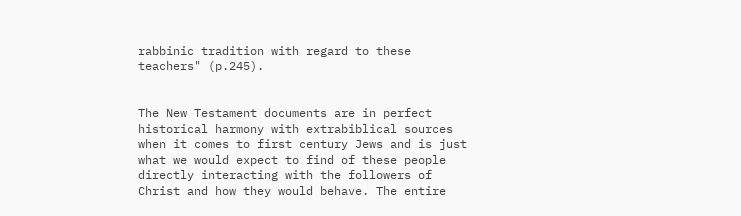rabbinic tradition with regard to these teachers" (p.245).


The New Testament documents are in perfect historical harmony with extrabiblical sources when it comes to first century Jews and is just what we would expect to find of these people directly interacting with the followers of Christ and how they would behave. The entire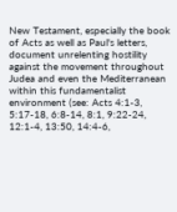New Testament, especially the book of Acts as well as Paul's letters, document unrelenting hostility against the movement throughout Judea and even the Mediterranean within this fundamentalist environment (see: Acts 4:1-3, 5:17-18, 6:8-14, 8:1, 9:22-24, 12:1-4, 13:50, 14:4-6,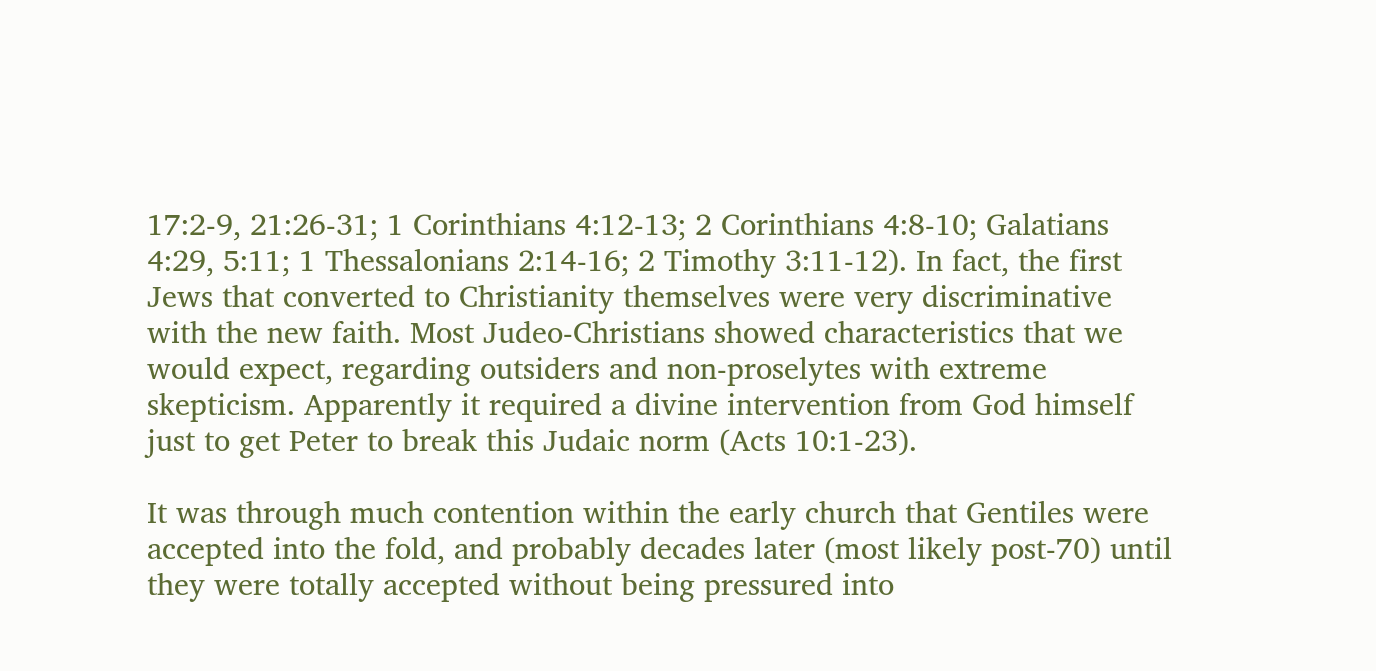17:2-9, 21:26-31; 1 Corinthians 4:12-13; 2 Corinthians 4:8-10; Galatians 4:29, 5:11; 1 Thessalonians 2:14-16; 2 Timothy 3:11-12). In fact, the first Jews that converted to Christianity themselves were very discriminative with the new faith. Most Judeo-Christians showed characteristics that we would expect, regarding outsiders and non-proselytes with extreme skepticism. Apparently it required a divine intervention from God himself just to get Peter to break this Judaic norm (Acts 10:1-23).

It was through much contention within the early church that Gentiles were accepted into the fold, and probably decades later (most likely post-70) until they were totally accepted without being pressured into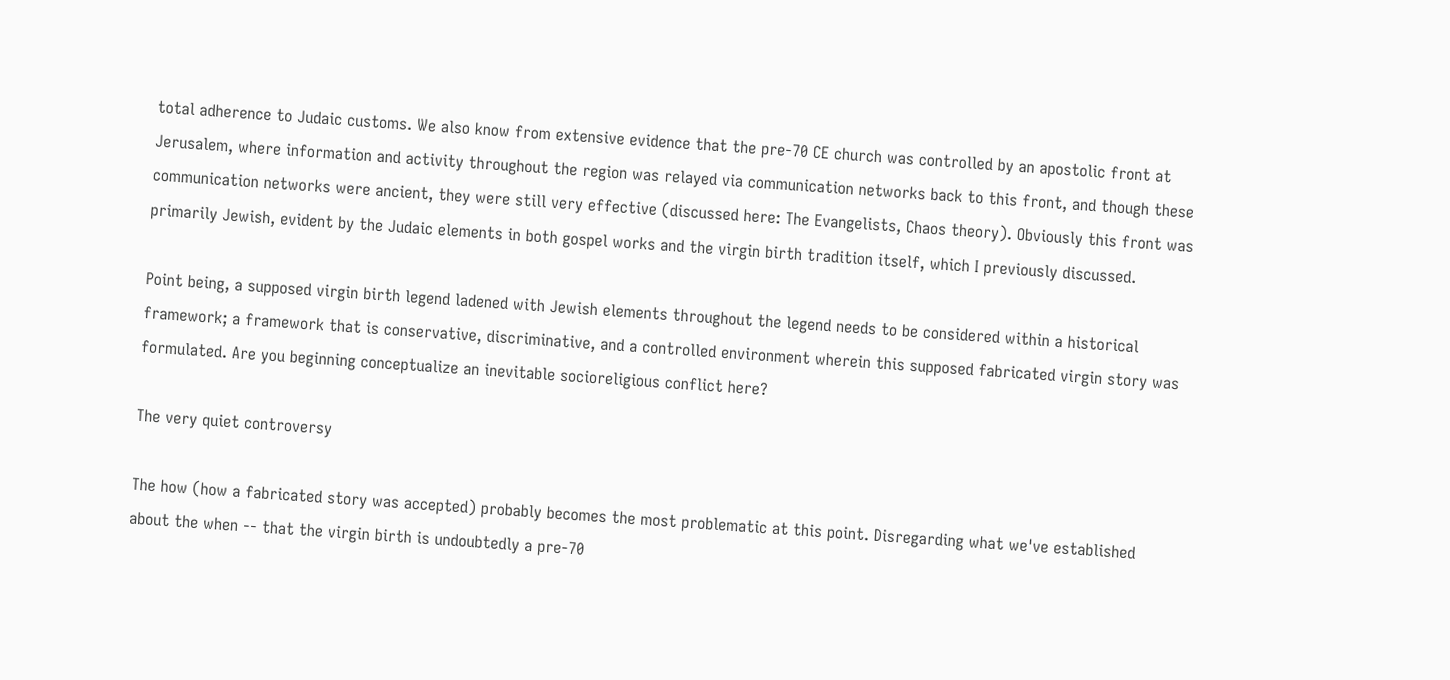total adherence to Judaic customs. We also know from extensive evidence that the pre-70 CE church was controlled by an apostolic front at Jerusalem, where information and activity throughout the region was relayed via communication networks back to this front, and though these communication networks were ancient, they were still very effective (discussed here: The Evangelists, Chaos theory). Obviously this front was primarily Jewish, evident by the Judaic elements in both gospel works and the virgin birth tradition itself, which I previously discussed.

Point being, a supposed virgin birth legend ladened with Jewish elements throughout the legend needs to be considered within a historical framework; a framework that is conservative, discriminative, and a controlled environment wherein this supposed fabricated virgin story was formulated. Are you beginning conceptualize an inevitable socioreligious conflict here?

The very quiet controversy

The how (how a fabricated story was accepted) probably becomes the most problematic at this point. Disregarding what we've established about the when -- that the virgin birth is undoubtedly a pre-70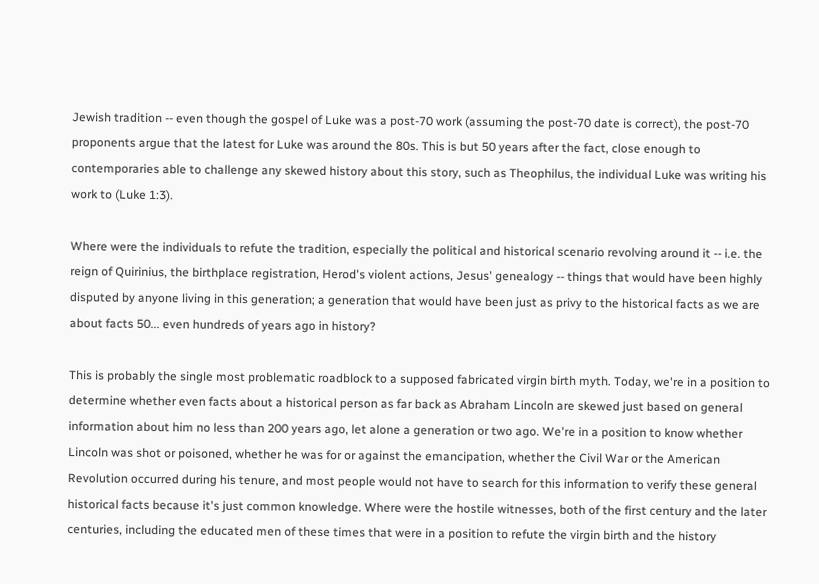Jewish tradition -- even though the gospel of Luke was a post-70 work (assuming the post-70 date is correct), the post-70 proponents argue that the latest for Luke was around the 80s. This is but 50 years after the fact, close enough to contemporaries able to challenge any skewed history about this story, such as Theophilus, the individual Luke was writing his work to (Luke 1:3).

Where were the individuals to refute the tradition, especially the political and historical scenario revolving around it -- i.e. the reign of Quirinius, the birthplace registration, Herod's violent actions, Jesus' genealogy -- things that would have been highly disputed by anyone living in this generation; a generation that would have been just as privy to the historical facts as we are about facts 50... even hundreds of years ago in history?

This is probably the single most problematic roadblock to a supposed fabricated virgin birth myth. Today, we're in a position to determine whether even facts about a historical person as far back as Abraham Lincoln are skewed just based on general information about him no less than 200 years ago, let alone a generation or two ago. We're in a position to know whether Lincoln was shot or poisoned, whether he was for or against the emancipation, whether the Civil War or the American Revolution occurred during his tenure, and most people would not have to search for this information to verify these general historical facts because it's just common knowledge. Where were the hostile witnesses, both of the first century and the later centuries, including the educated men of these times that were in a position to refute the virgin birth and the history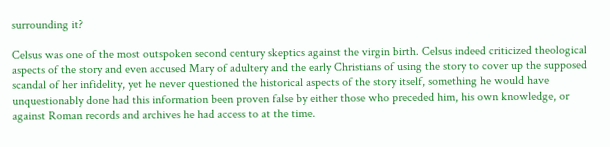surrounding it?

Celsus was one of the most outspoken second century skeptics against the virgin birth. Celsus indeed criticized theological aspects of the story and even accused Mary of adultery and the early Christians of using the story to cover up the supposed scandal of her infidelity, yet he never questioned the historical aspects of the story itself, something he would have unquestionably done had this information been proven false by either those who preceded him, his own knowledge, or against Roman records and archives he had access to at the time.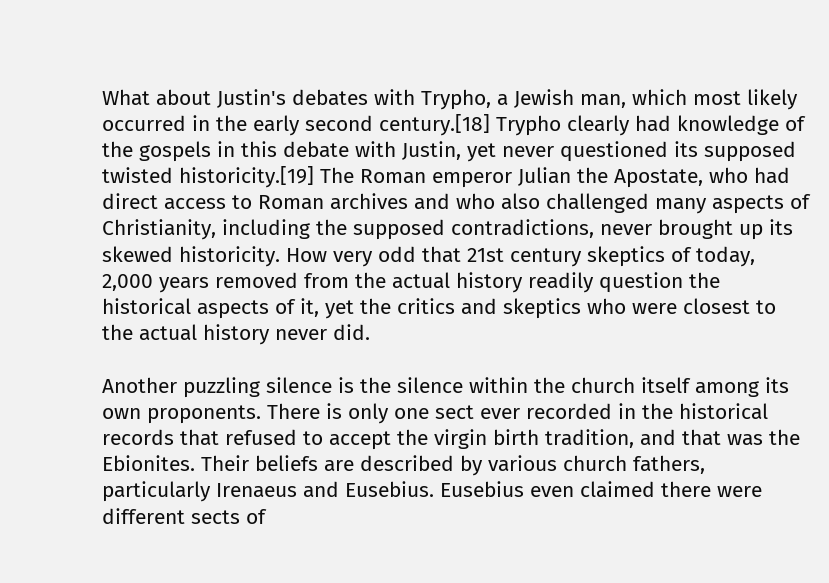What about Justin's debates with Trypho, a Jewish man, which most likely occurred in the early second century.[18] Trypho clearly had knowledge of the gospels in this debate with Justin, yet never questioned its supposed twisted historicity.[19] The Roman emperor Julian the Apostate, who had direct access to Roman archives and who also challenged many aspects of Christianity, including the supposed contradictions, never brought up its skewed historicity. How very odd that 21st century skeptics of today, 2,000 years removed from the actual history readily question the historical aspects of it, yet the critics and skeptics who were closest to the actual history never did.

Another puzzling silence is the silence within the church itself among its own proponents. There is only one sect ever recorded in the historical records that refused to accept the virgin birth tradition, and that was the Ebionites. Their beliefs are described by various church fathers, particularly Irenaeus and Eusebius. Eusebius even claimed there were different sects of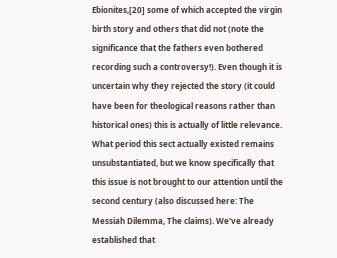Ebionites,[20] some of which accepted the virgin birth story and others that did not (note the significance that the fathers even bothered recording such a controversy!). Even though it is uncertain why they rejected the story (it could have been for theological reasons rather than historical ones) this is actually of little relevance. What period this sect actually existed remains unsubstantiated, but we know specifically that this issue is not brought to our attention until the second century (also discussed here: The Messiah Dilemma, The claims). We've already established that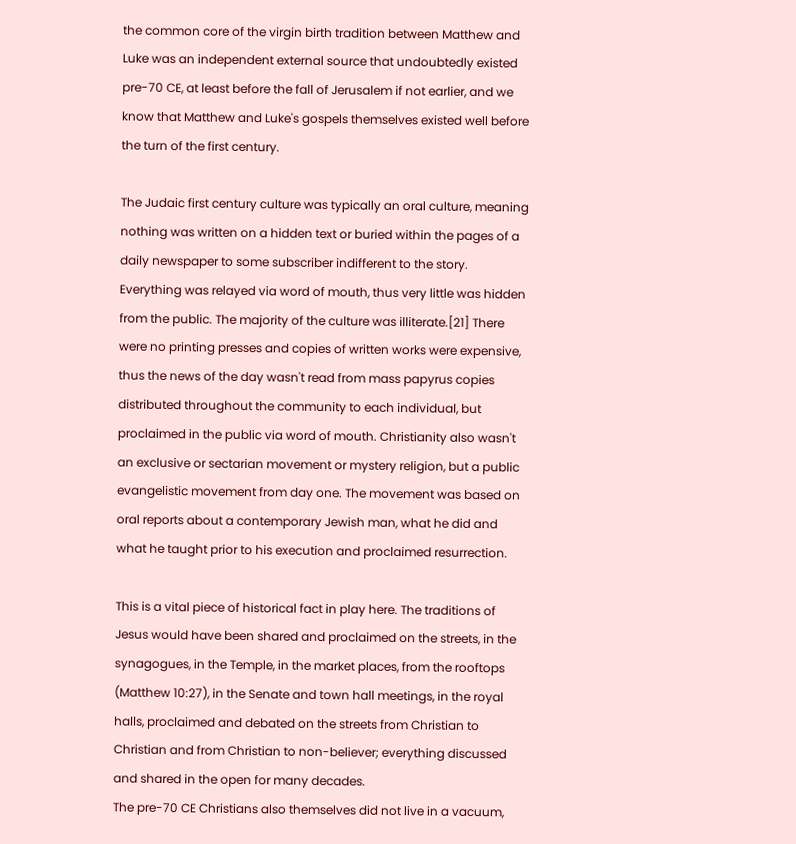the common core of the virgin birth tradition between Matthew and Luke was an independent external source that undoubtedly existed pre-70 CE, at least before the fall of Jerusalem if not earlier, and we know that Matthew and Luke's gospels themselves existed well before the turn of the first century.

The Judaic first century culture was typically an oral culture, meaning nothing was written on a hidden text or buried within the pages of a daily newspaper to some subscriber indifferent to the story. Everything was relayed via word of mouth, thus very little was hidden from the public. The majority of the culture was illiterate.[21] There were no printing presses and copies of written works were expensive, thus the news of the day wasn't read from mass papyrus copies distributed throughout the community to each individual, but proclaimed in the public via word of mouth. Christianity also wasn't an exclusive or sectarian movement or mystery religion, but a public evangelistic movement from day one. The movement was based on oral reports about a contemporary Jewish man, what he did and what he taught prior to his execution and proclaimed resurrection.

This is a vital piece of historical fact in play here. The traditions of Jesus would have been shared and proclaimed on the streets, in the synagogues, in the Temple, in the market places, from the rooftops (Matthew 10:27), in the Senate and town hall meetings, in the royal halls, proclaimed and debated on the streets from Christian to Christian and from Christian to non-believer; everything discussed and shared in the open for many decades.
The pre-70 CE Christians also themselves did not live in a vacuum,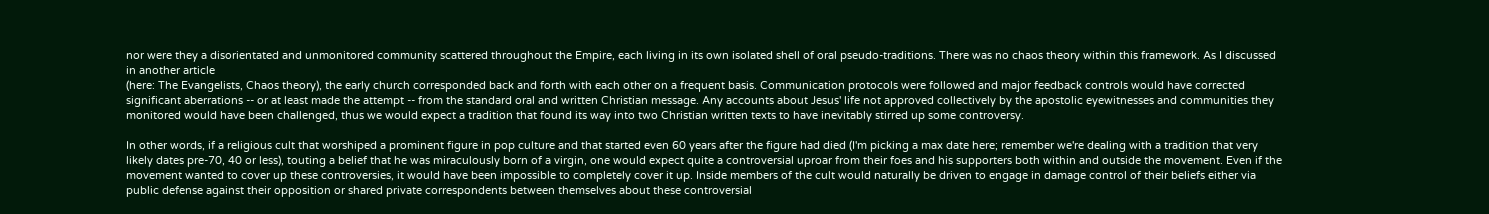nor were they a disorientated and unmonitored community scattered throughout the Empire, each living in its own isolated shell of oral pseudo-traditions. There was no chaos theory within this framework. As I discussed in another article
(here: The Evangelists, Chaos theory), the early church corresponded back and forth with each other on a frequent basis. Communication protocols were followed and major feedback controls would have corrected significant aberrations -- or at least made the attempt -- from the standard oral and written Christian message. Any accounts about Jesus' life not approved collectively by the apostolic eyewitnesses and communities they monitored would have been challenged, thus we would expect a tradition that found its way into two Christian written texts to have inevitably stirred up some controversy.

In other words, if a religious cult that worshiped a prominent figure in pop culture and that started even 60 years after the figure had died (I'm picking a max date here; remember we're dealing with a tradition that very likely dates pre-70, 40 or less), touting a belief that he was miraculously born of a virgin, one would expect quite a controversial uproar from their foes and his supporters both within and outside the movement. Even if the movement wanted to cover up these controversies, it would have been impossible to completely cover it up. Inside members of the cult would naturally be driven to engage in damage control of their beliefs either via public defense against their opposition or shared private correspondents between themselves about these controversial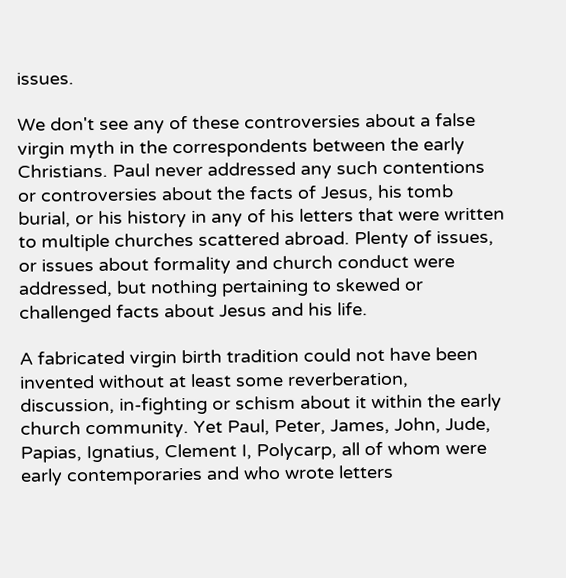issues.

We don't see any of these controversies about a false virgin myth in the correspondents between the early Christians. Paul never addressed any such contentions or controversies about the facts of Jesus, his tomb burial, or his history in any of his letters that were written to multiple churches scattered abroad. Plenty of issues, or issues about formality and church conduct were addressed, but nothing pertaining to skewed or challenged facts about Jesus and his life.

A fabricated virgin birth tradition could not have been invented without at least some reverberation, discussion, in-fighting or schism about it within the early church community. Yet Paul, Peter, James, John, Jude, Papias, Ignatius, Clement I, Polycarp, all of whom were early contemporaries and who wrote letters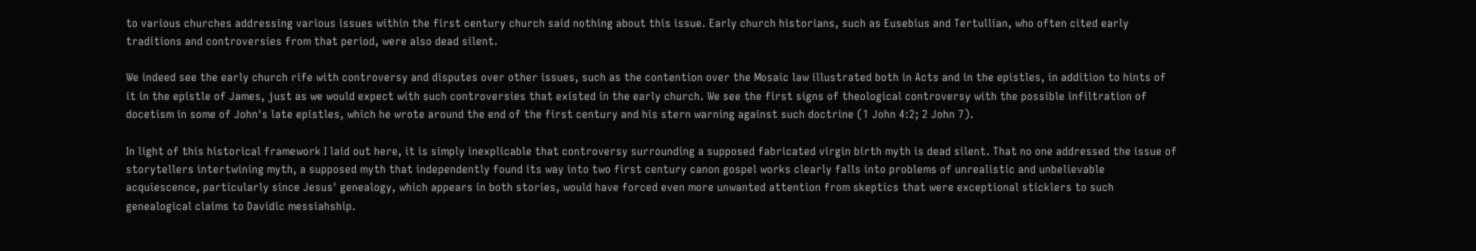to various churches addressing various issues within the first century church said nothing about this issue. Early church historians, such as Eusebius and Tertullian, who often cited early traditions and controversies from that period, were also dead silent.

We indeed see the early church rife with controversy and disputes over other issues, such as the contention over the Mosaic law illustrated both in Acts and in the epistles, in addition to hints of it in the epistle of James, just as we would expect with such controversies that existed in the early church. We see the first signs of theological controversy with the possible infiltration of docetism in some of John's late epistles, which he wrote around the end of the first century and his stern warning against such doctrine (1 John 4:2; 2 John 7).

In light of this historical framework I laid out here, it is simply inexplicable that controversy surrounding a supposed fabricated virgin birth myth is dead silent. That no one addressed the issue of storytellers intertwining myth, a supposed myth that independently found its way into two first century canon gospel works clearly falls into problems of unrealistic and unbelievable acquiescence, particularly since Jesus' genealogy, which appears in both stories, would have forced even more unwanted attention from skeptics that were exceptional sticklers to such genealogical claims to Davidic messiahship.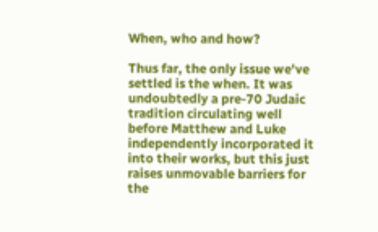When, who and how?

Thus far, the only issue we've settled is the when. It was undoubtedly a pre-70 Judaic tradition circulating well before Matthew and Luke independently incorporated it into their works, but this just raises unmovable barriers for the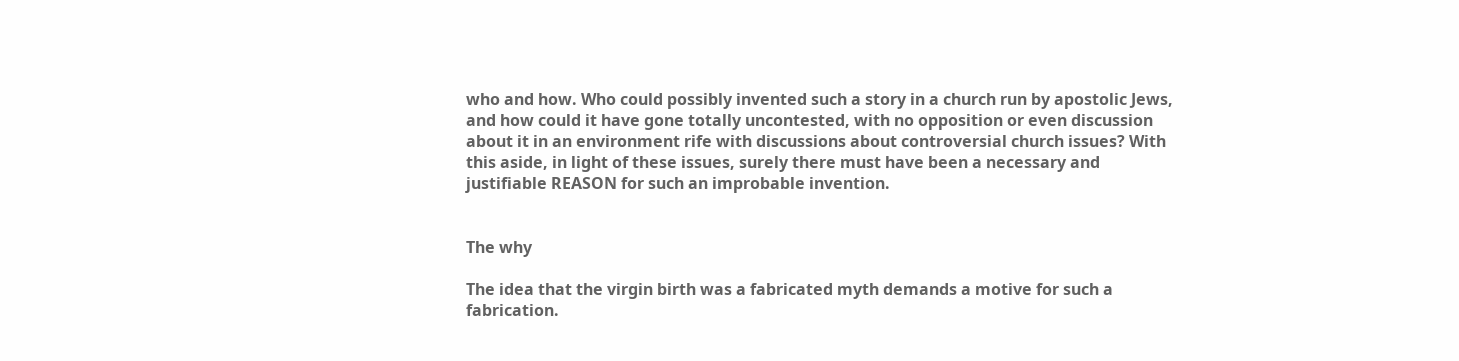who and how. Who could possibly invented such a story in a church run by apostolic Jews, and how could it have gone totally uncontested, with no opposition or even discussion about it in an environment rife with discussions about controversial church issues? With this aside, in light of these issues, surely there must have been a necessary and justifiable REASON for such an improbable invention.


The why

The idea that the virgin birth was a fabricated myth demands a motive for such a fabrication.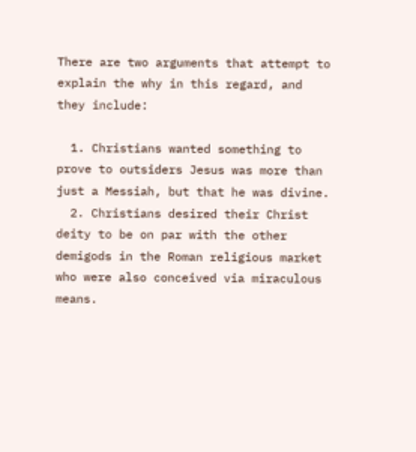There are two arguments that attempt to explain the why in this regard, and they include:

  1. Christians wanted something to prove to outsiders Jesus was more than just a Messiah, but that he was divine.
  2. Christians desired their Christ deity to be on par with the other demigods in the Roman religious market who were also conceived via miraculous means.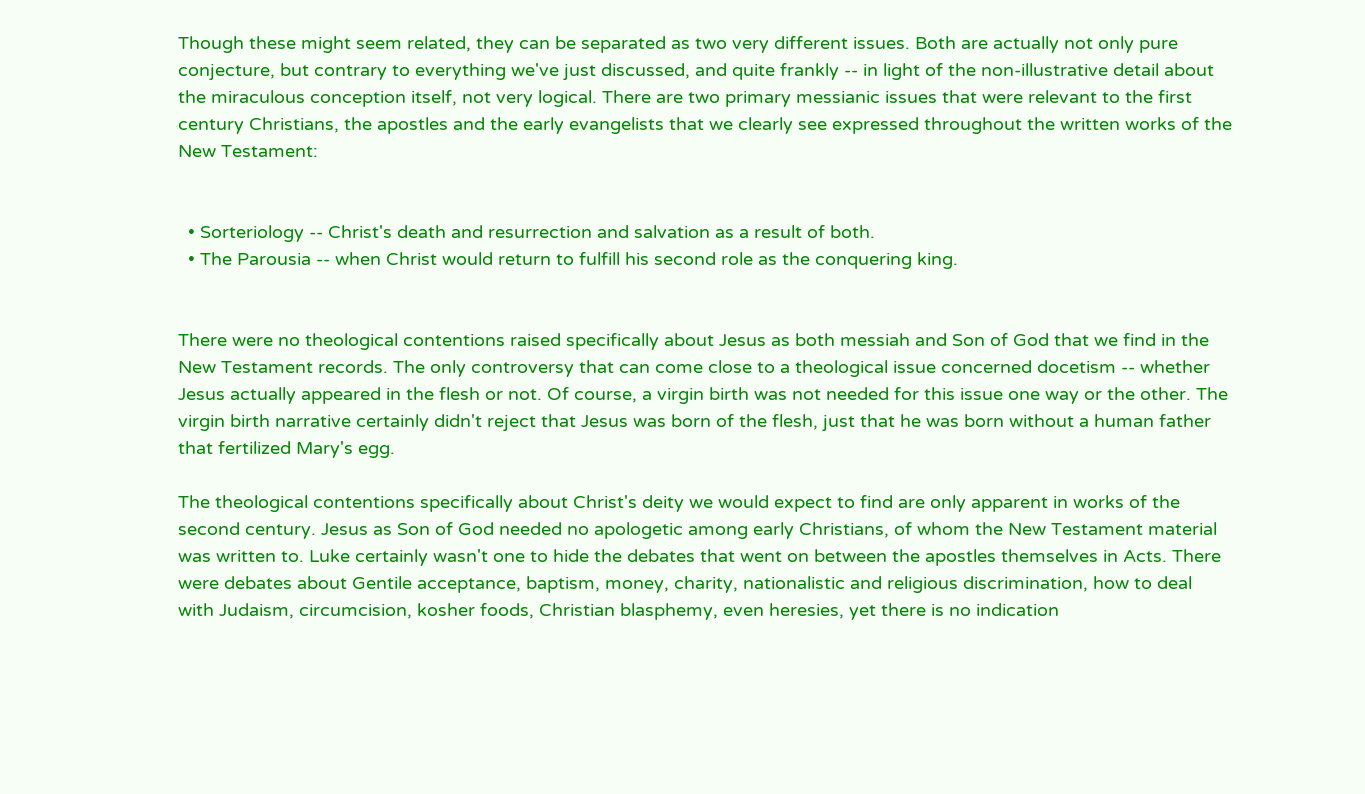Though these might seem related, they can be separated as two very different issues. Both are actually not only pure conjecture, but contrary to everything we've just discussed, and quite frankly -- in light of the non-illustrative detail about the miraculous conception itself, not very logical. There are two primary messianic issues that were relevant to the first century Christians, the apostles and the early evangelists that we clearly see expressed throughout the written works of the New Testament:


  • Sorteriology -- Christ's death and resurrection and salvation as a result of both.
  • The Parousia -- when Christ would return to fulfill his second role as the conquering king.


There were no theological contentions raised specifically about Jesus as both messiah and Son of God that we find in the New Testament records. The only controversy that can come close to a theological issue concerned docetism -- whether Jesus actually appeared in the flesh or not. Of course, a virgin birth was not needed for this issue one way or the other. The virgin birth narrative certainly didn't reject that Jesus was born of the flesh, just that he was born without a human father that fertilized Mary's egg.

The theological contentions specifically about Christ's deity we would expect to find are only apparent in works of the second century. Jesus as Son of God needed no apologetic among early Christians, of whom the New Testament material was written to. Luke certainly wasn't one to hide the debates that went on between the apostles themselves in Acts. There were debates about Gentile acceptance, baptism, money, charity, nationalistic and religious discrimination, how to deal with Judaism, circumcision, kosher foods, Christian blasphemy, even heresies, yet there is no indication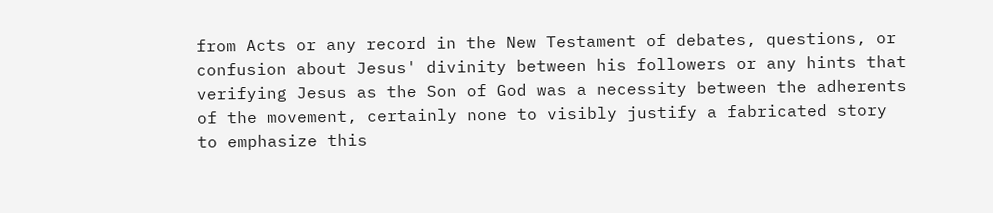from Acts or any record in the New Testament of debates, questions, or confusion about Jesus' divinity between his followers or any hints that verifying Jesus as the Son of God was a necessity between the adherents of the movement, certainly none to visibly justify a fabricated story to emphasize this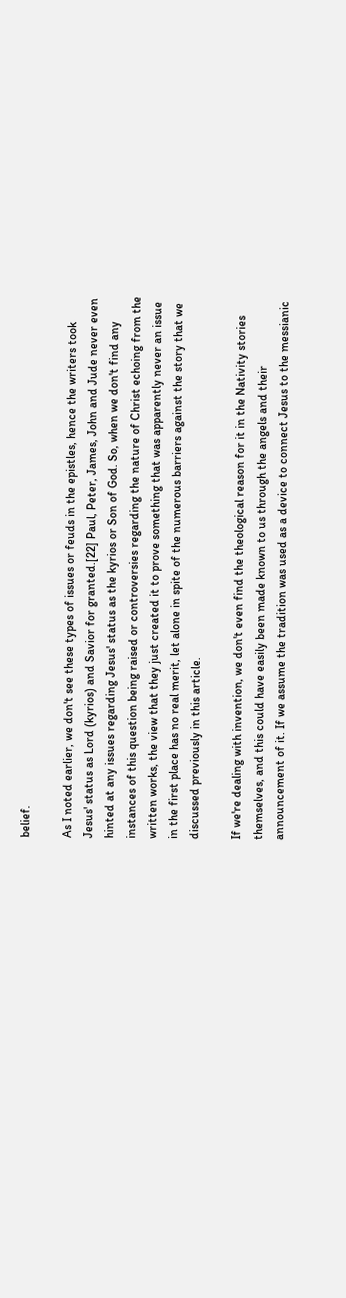belief.

As I noted earlier, we don't see these types of issues or feuds in the epistles, hence the writers took Jesus' status as Lord (kyrios) and Savior for granted.[22] Paul, Peter, James, John and Jude never even hinted at any issues regarding Jesus' status as the kyrios or Son of God. So, when we don't find any instances of this question being raised or controversies regarding the nature of Christ echoing from the written works, the view that they just created it to prove something that was apparently never an issue in the first place has no real merit, let alone in spite of the numerous barriers against the story that we discussed previously in this article.

If we're dealing with invention, we don't even find the theological reason for it in the Nativity stories themselves, and this could have easily been made known to us through the angels and their announcement of it. If we assume the tradition was used as a device to connect Jesus to the messianic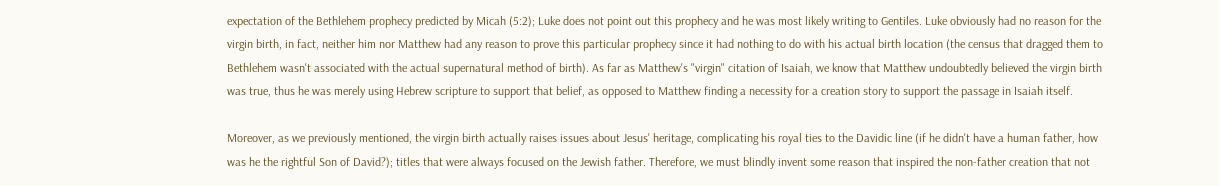expectation of the Bethlehem prophecy predicted by Micah (5:2); Luke does not point out this prophecy and he was most likely writing to Gentiles. Luke obviously had no reason for the virgin birth, in fact, neither him nor Matthew had any reason to prove this particular prophecy since it had nothing to do with his actual birth location (the census that dragged them to Bethlehem wasn't associated with the actual supernatural method of birth). As far as Matthew's "virgin" citation of Isaiah, we know that Matthew undoubtedly believed the virgin birth was true, thus he was merely using Hebrew scripture to support that belief, as opposed to Matthew finding a necessity for a creation story to support the passage in Isaiah itself.

Moreover, as we previously mentioned, the virgin birth actually raises issues about Jesus' heritage, complicating his royal ties to the Davidic line (if he didn't have a human father, how was he the rightful Son of David?); titles that were always focused on the Jewish father. Therefore, we must blindly invent some reason that inspired the non-father creation that not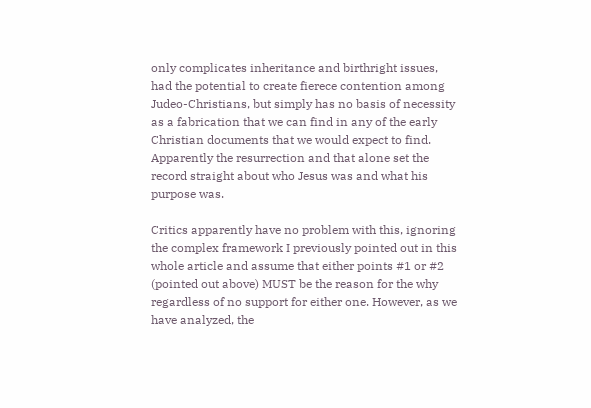only complicates inheritance and birthright issues, had the potential to create fierece contention among Judeo-Christians, but simply has no basis of necessity as a fabrication that we can find in any of the early Christian documents that we would expect to find. Apparently the resurrection and that alone set the record straight about who Jesus was and what his purpose was.

Critics apparently have no problem with this, ignoring the complex framework I previously pointed out in this whole article and assume that either points #1 or #2 (pointed out above) MUST be the reason for the why regardless of no support for either one. However, as we have analyzed, the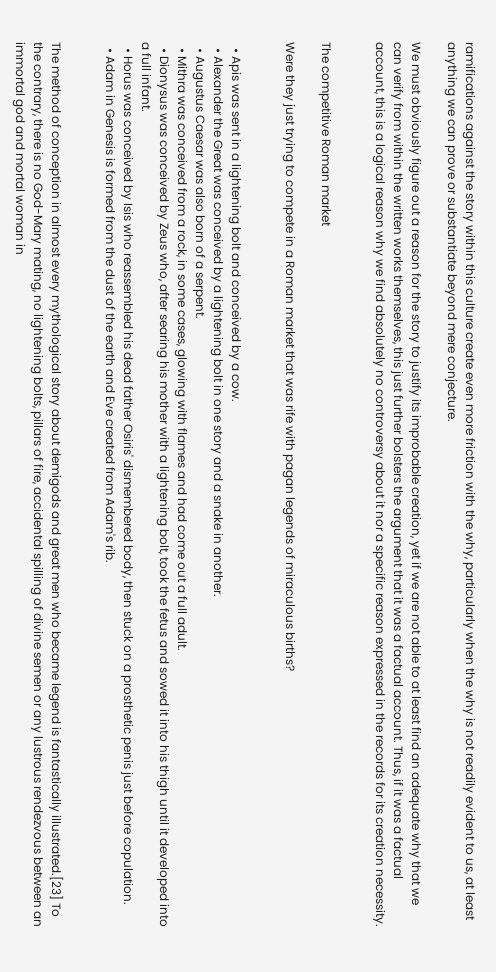ramifications against the story within this culture create even more friction with the why, particularly when the why is not readily evident to us, at least anything we can prove or substantiate beyond mere conjecture.

We must obviously figure out a reason for the story to justify its improbable creation, yet if we are not able to at least find an adequate why that we can verify from within the written works themselves, this just further bolsters the argument that it was a factual account. Thus, if it was a factual account, this is a logical reason why we find absolutely no controversy about it nor a specific reason expressed in the records for its creation necessity.


The competitive Roman market

Were they just trying to compete in a Roman market that was rife with pagan legends of miraculous births?


  • Apis was sent in a lightening bolt and conceived by a cow.
  • Alexander the Great was conceived by a lightening bolt in one story and a snake in another.
  • Augustus Caesar was also born of a serpent.
  • Mithra was conceived from a rock, in some cases, glowing with flames and had come out a full adult.
  • Dionysus was conceived by Zeus who, after searing his mother with a lightening bolt, took the fetus and sowed it into his thigh until it developed into a full infant.
  • Horus was conceived by Isis who reassembled his dead father Osiris' dismembered body, then stuck on a prosthetic penis just before copulation.
  • Adam in Genesis is formed from the dust of the earth and Eve created from Adam's rib.


The method of conception in almost every mythological story about demigods and great men who became legend is fantastically illustrated.[23] To the contrary, there is no God-Mary mating, no lightening bolts, pillars of fire, accidental spilling of divine semen or any lustrous rendezvous between an immortal god and mortal woman in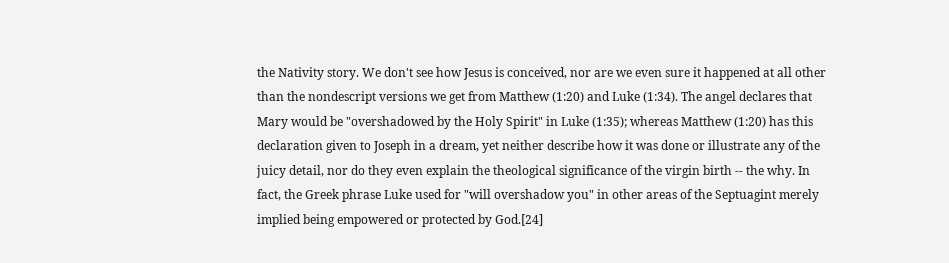the Nativity story. We don't see how Jesus is conceived, nor are we even sure it happened at all other than the nondescript versions we get from Matthew (1:20) and Luke (1:34). The angel declares that Mary would be "overshadowed by the Holy Spirit" in Luke (1:35); whereas Matthew (1:20) has this declaration given to Joseph in a dream, yet neither describe how it was done or illustrate any of the juicy detail, nor do they even explain the theological significance of the virgin birth -- the why. In fact, the Greek phrase Luke used for "will overshadow you" in other areas of the Septuagint merely implied being empowered or protected by God.[24]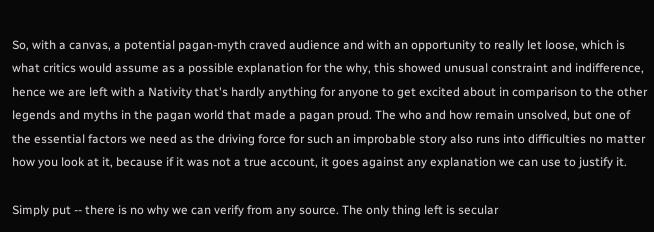So, with a canvas, a potential pagan-myth craved audience and with an opportunity to really let loose, which is what critics would assume as a possible explanation for the why, this showed unusual constraint and indifference, hence we are left with a Nativity that's hardly anything for anyone to get excited about in comparison to the other legends and myths in the pagan world that made a pagan proud. The who and how remain unsolved, but one of the essential factors we need as the driving force for such an improbable story also runs into difficulties no matter how you look at it, because if it was not a true account, it goes against any explanation we can use to justify it.

Simply put -- there is no why we can verify from any source. The only thing left is secular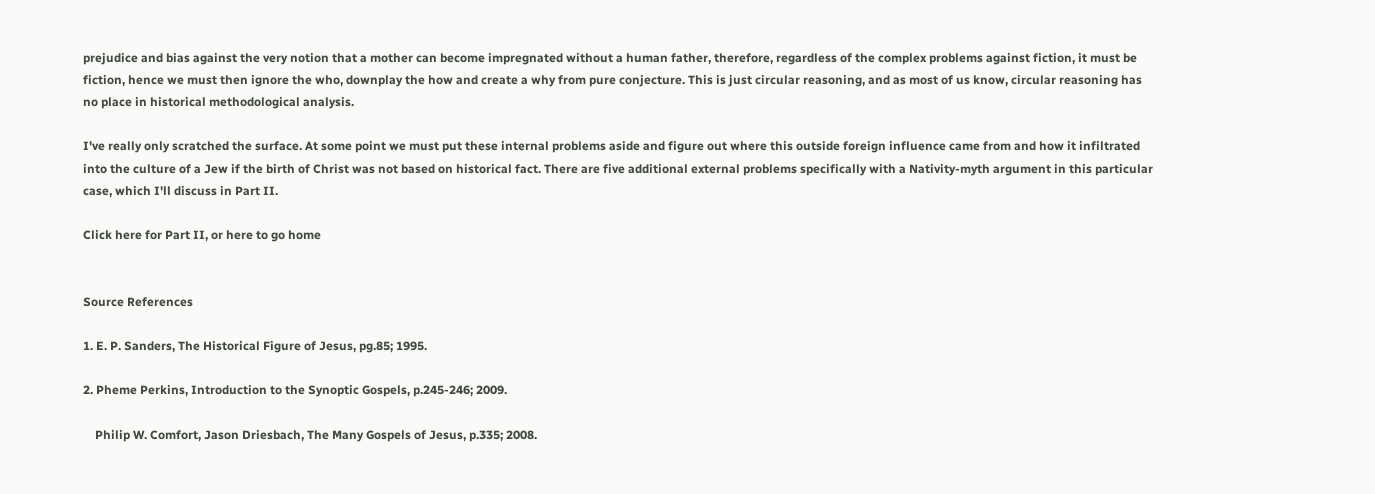prejudice and bias against the very notion that a mother can become impregnated without a human father, therefore, regardless of the complex problems against fiction, it must be fiction, hence we must then ignore the who, downplay the how and create a why from pure conjecture. This is just circular reasoning, and as most of us know, circular reasoning has no place in historical methodological analysis.

I've really only scratched the surface. At some point we must put these internal problems aside and figure out where this outside foreign influence came from and how it infiltrated into the culture of a Jew if the birth of Christ was not based on historical fact. There are five additional external problems specifically with a Nativity-myth argument in this particular case, which I'll discuss in Part II.

Click here for Part II, or here to go home


Source References

1. E. P. Sanders, The Historical Figure of Jesus, pg.85; 1995.

2. Pheme Perkins, Introduction to the Synoptic Gospels, p.245-246; 2009.

    Philip W. Comfort, Jason Driesbach, The Many Gospels of Jesus, p.335; 2008.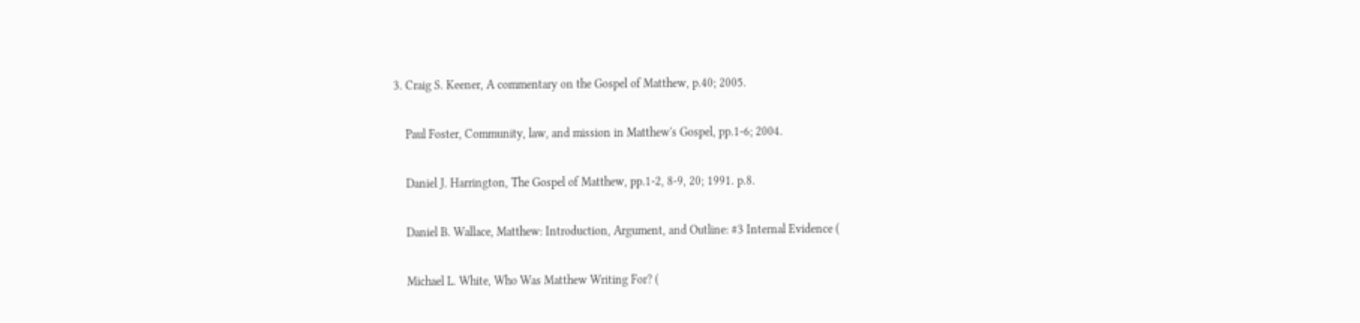3. Craig S. Keener, A commentary on the Gospel of Matthew, p.40; 2005.

    Paul Foster, Community, law, and mission in Matthew's Gospel, pp.1-6; 2004.

    Daniel J. Harrington, The Gospel of Matthew, pp.1-2, 8-9, 20; 1991. p.8.

    Daniel B. Wallace, Matthew: Introduction, Argument, and Outline: #3 Internal Evidence (

    Michael L. White, Who Was Matthew Writing For? (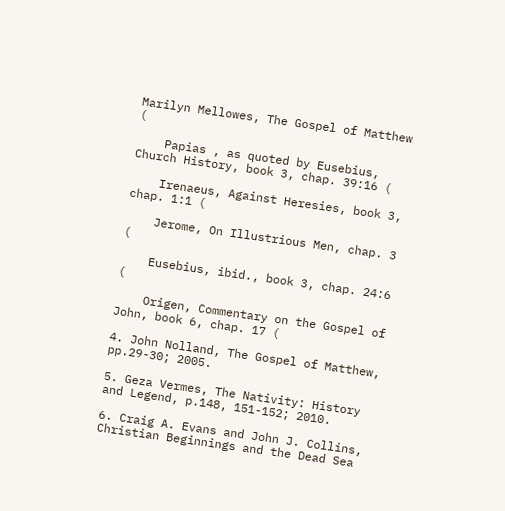Marilyn Mellowes, The Gospel of Matthew (

    Papias , as quoted by Eusebius, Church History, book 3, chap. 39:16 (

    Irenaeus, Against Heresies, book 3, chap. 1:1 (

    Jerome, On Illustrious Men, chap. 3 (

    Eusebius, ibid., book 3, chap. 24:6 (

    Origen, Commentary on the Gospel of John, book 6, chap. 17 (

4. John Nolland, The Gospel of Matthew, pp.29-30; 2005.

5. Geza Vermes, The Nativity: History and Legend, p.148, 151-152; 2010.

6. Craig A. Evans and John J. Collins, Christian Beginnings and the Dead Sea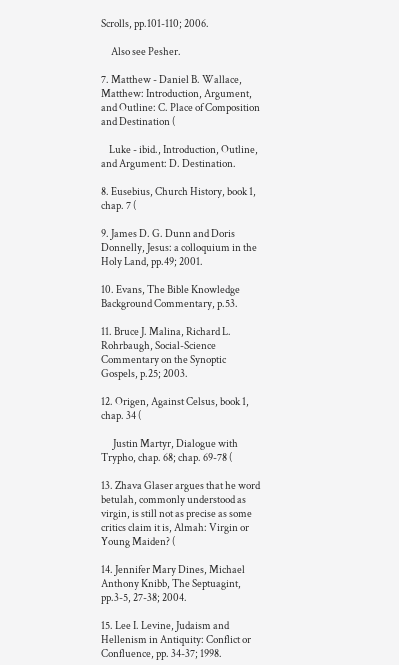Scrolls, pp.101-110; 2006.

     Also see Pesher.

7. Matthew - Daniel B. Wallace, Matthew: Introduction, Argument, and Outline: C. Place of Composition and Destination (

    Luke - ibid., Introduction, Outline, and Argument: D. Destination.

8. Eusebius, Church History, book 1, chap. 7 (

9. James D. G. Dunn and Doris Donnelly, Jesus: a colloquium in the Holy Land, pp.49; 2001.

10. Evans, The Bible Knowledge Background Commentary, p.53.

11. Bruce J. Malina, Richard L. Rohrbaugh, Social-Science Commentary on the Synoptic Gospels, p.25; 2003.

12. Origen, Against Celsus, book 1, chap. 34 (

      Justin Martyr, Dialogue with Trypho, chap. 68; chap. 69-78 (

13. Zhava Glaser argues that he word betulah, commonly understood as virgin, is still not as precise as some critics claim it is, Almah: Virgin or Young Maiden? (

14. Jennifer Mary Dines, Michael Anthony Knibb, The Septuagint, pp.3-5, 27-38; 2004.

15. Lee I. Levine, Judaism and Hellenism in Antiquity: Conflict or Confluence, pp. 34-37; 1998.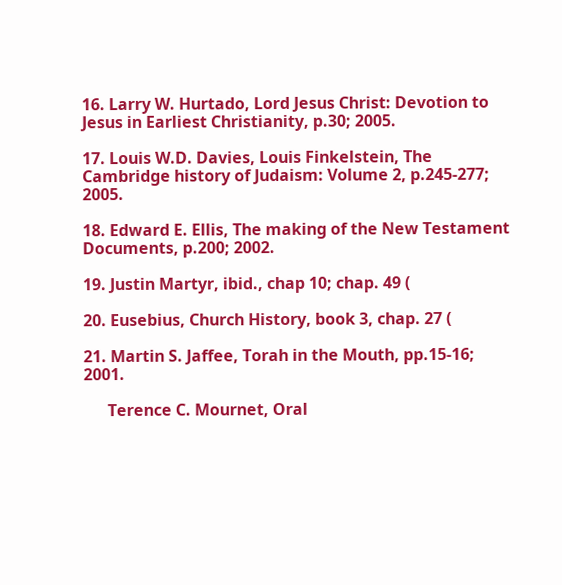16. Larry W. Hurtado, Lord Jesus Christ: Devotion to Jesus in Earliest Christianity, p.30; 2005.

17. Louis W.D. Davies, Louis Finkelstein, The Cambridge history of Judaism: Volume 2, p.245-277; 2005.

18. Edward E. Ellis, The making of the New Testament Documents, p.200; 2002.

19. Justin Martyr, ibid., chap 10; chap. 49 (

20. Eusebius, Church History, book 3, chap. 27 (

21. Martin S. Jaffee, Torah in the Mouth, pp.15-16; 2001.

      Terence C. Mournet, Oral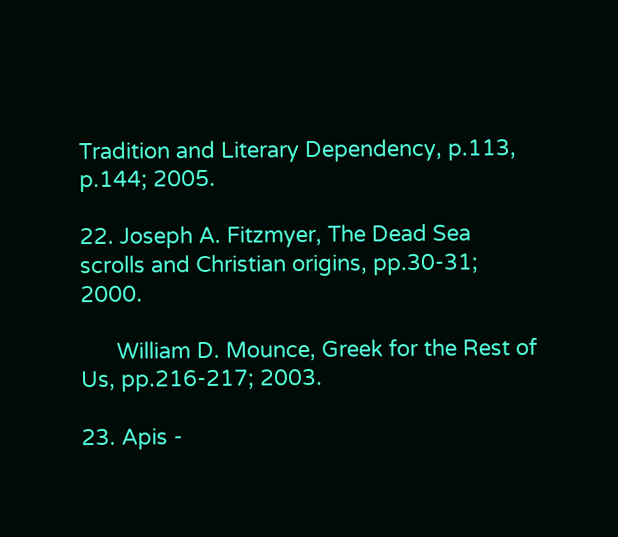Tradition and Literary Dependency, p.113, p.144; 2005.

22. Joseph A. Fitzmyer, The Dead Sea scrolls and Christian origins, pp.30-31; 2000.

      William D. Mounce, Greek for the Rest of Us, pp.216-217; 2003.

23. Apis -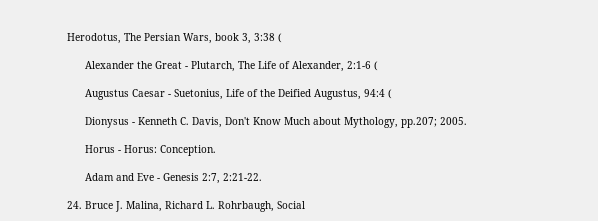Herodotus, The Persian Wars, book 3, 3:38 (

      Alexander the Great - Plutarch, The Life of Alexander, 2:1-6 (

      Augustus Caesar - Suetonius, Life of the Deified Augustus, 94:4 (

      Dionysus - Kenneth C. Davis, Don't Know Much about Mythology, pp.207; 2005.

      Horus - Horus: Conception.

      Adam and Eve - Genesis 2:7, 2:21-22.

24. Bruce J. Malina, Richard L. Rohrbaugh, Social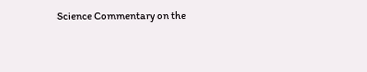Science Commentary on the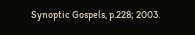Synoptic Gospels, p.228; 2003.